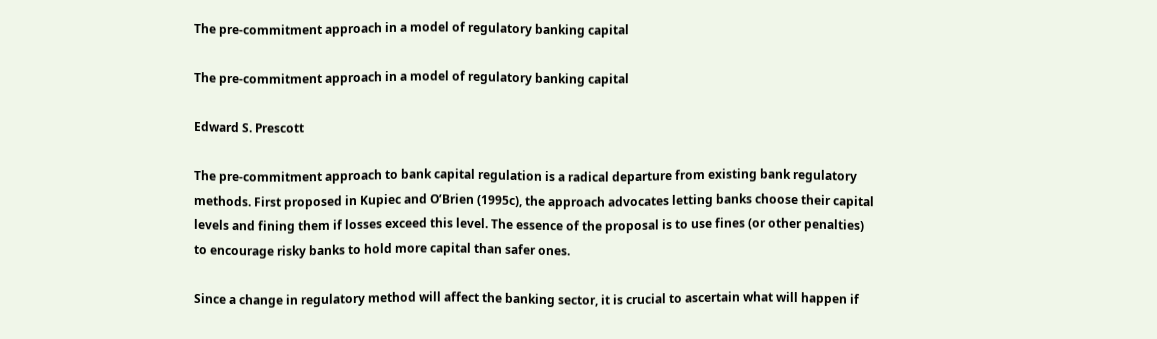The pre-commitment approach in a model of regulatory banking capital

The pre-commitment approach in a model of regulatory banking capital

Edward S. Prescott

The pre-commitment approach to bank capital regulation is a radical departure from existing bank regulatory methods. First proposed in Kupiec and O’Brien (1995c), the approach advocates letting banks choose their capital levels and fining them if losses exceed this level. The essence of the proposal is to use fines (or other penalties) to encourage risky banks to hold more capital than safer ones.

Since a change in regulatory method will affect the banking sector, it is crucial to ascertain what will happen if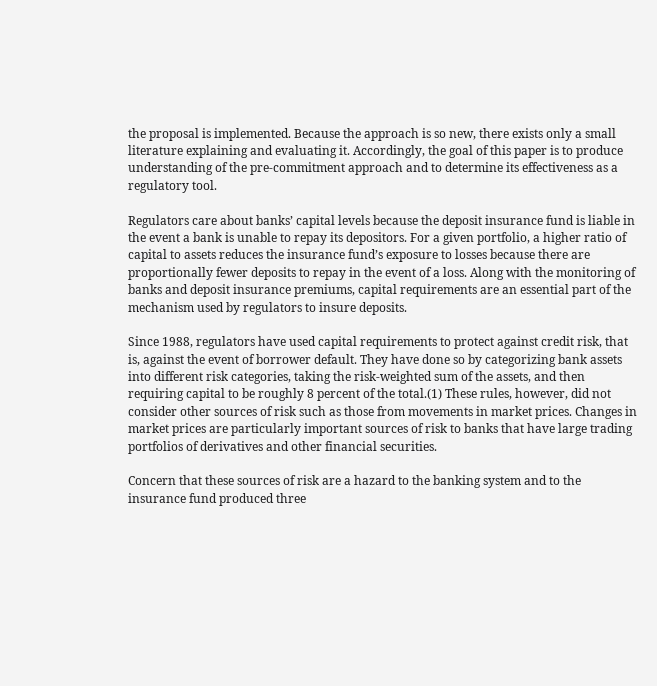the proposal is implemented. Because the approach is so new, there exists only a small literature explaining and evaluating it. Accordingly, the goal of this paper is to produce understanding of the pre-commitment approach and to determine its effectiveness as a regulatory tool.

Regulators care about banks’ capital levels because the deposit insurance fund is liable in the event a bank is unable to repay its depositors. For a given portfolio, a higher ratio of capital to assets reduces the insurance fund’s exposure to losses because there are proportionally fewer deposits to repay in the event of a loss. Along with the monitoring of banks and deposit insurance premiums, capital requirements are an essential part of the mechanism used by regulators to insure deposits.

Since 1988, regulators have used capital requirements to protect against credit risk, that is, against the event of borrower default. They have done so by categorizing bank assets into different risk categories, taking the risk-weighted sum of the assets, and then requiring capital to be roughly 8 percent of the total.(1) These rules, however, did not consider other sources of risk such as those from movements in market prices. Changes in market prices are particularly important sources of risk to banks that have large trading portfolios of derivatives and other financial securities.

Concern that these sources of risk are a hazard to the banking system and to the insurance fund produced three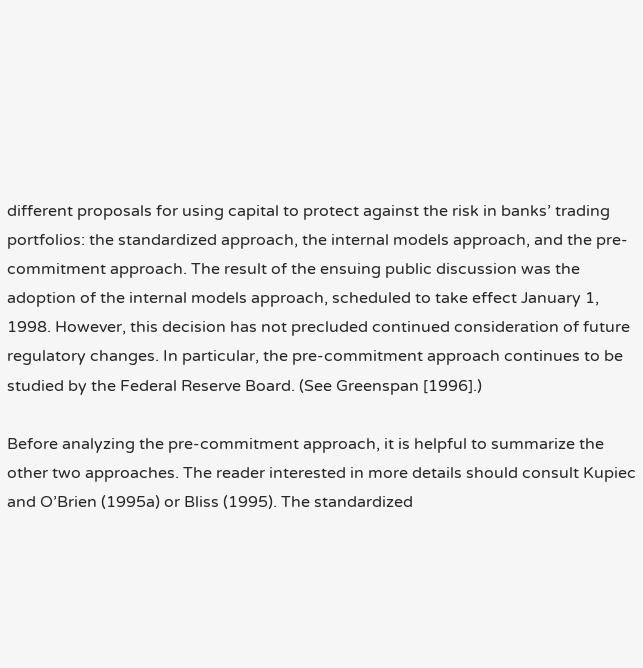different proposals for using capital to protect against the risk in banks’ trading portfolios: the standardized approach, the internal models approach, and the pre-commitment approach. The result of the ensuing public discussion was the adoption of the internal models approach, scheduled to take effect January 1, 1998. However, this decision has not precluded continued consideration of future regulatory changes. In particular, the pre-commitment approach continues to be studied by the Federal Reserve Board. (See Greenspan [1996].)

Before analyzing the pre-commitment approach, it is helpful to summarize the other two approaches. The reader interested in more details should consult Kupiec and O’Brien (1995a) or Bliss (1995). The standardized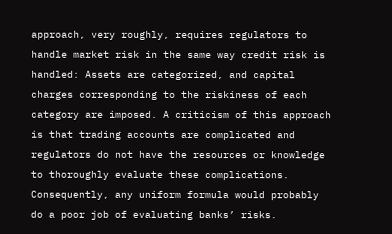approach, very roughly, requires regulators to handle market risk in the same way credit risk is handled: Assets are categorized, and capital charges corresponding to the riskiness of each category are imposed. A criticism of this approach is that trading accounts are complicated and regulators do not have the resources or knowledge to thoroughly evaluate these complications. Consequently, any uniform formula would probably do a poor job of evaluating banks’ risks.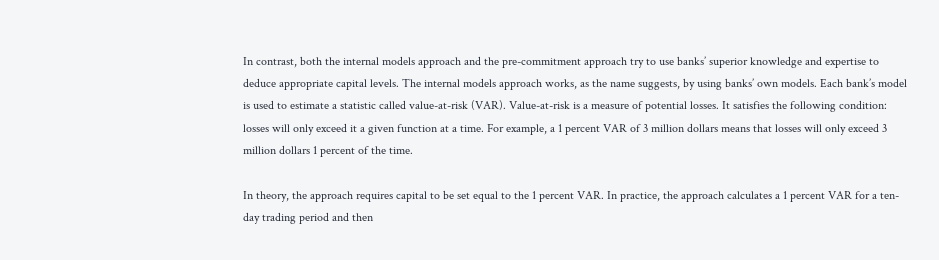In contrast, both the internal models approach and the pre-commitment approach try to use banks’ superior knowledge and expertise to deduce appropriate capital levels. The internal models approach works, as the name suggests, by using banks’ own models. Each bank’s model is used to estimate a statistic called value-at-risk (VAR). Value-at-risk is a measure of potential losses. It satisfies the following condition: losses will only exceed it a given function at a time. For example, a 1 percent VAR of 3 million dollars means that losses will only exceed 3 million dollars 1 percent of the time.

In theory, the approach requires capital to be set equal to the 1 percent VAR. In practice, the approach calculates a 1 percent VAR for a ten-day trading period and then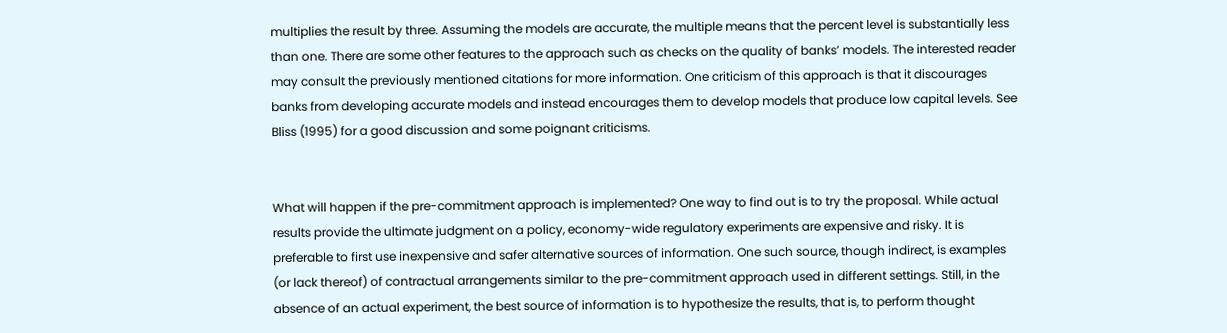multiplies the result by three. Assuming the models are accurate, the multiple means that the percent level is substantially less than one. There are some other features to the approach such as checks on the quality of banks’ models. The interested reader may consult the previously mentioned citations for more information. One criticism of this approach is that it discourages banks from developing accurate models and instead encourages them to develop models that produce low capital levels. See Bliss (1995) for a good discussion and some poignant criticisms.


What will happen if the pre-commitment approach is implemented? One way to find out is to try the proposal. While actual results provide the ultimate judgment on a policy, economy-wide regulatory experiments are expensive and risky. It is preferable to first use inexpensive and safer alternative sources of information. One such source, though indirect, is examples (or lack thereof) of contractual arrangements similar to the pre-commitment approach used in different settings. Still, in the absence of an actual experiment, the best source of information is to hypothesize the results, that is, to perform thought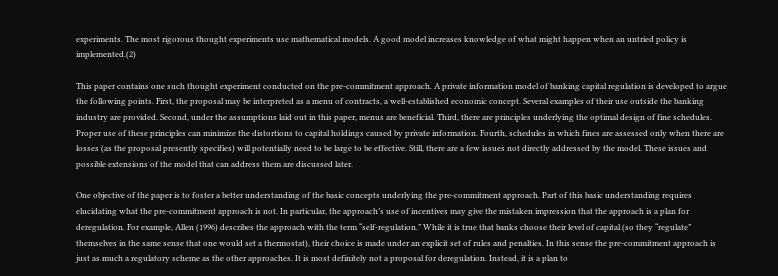experiments. The most rigorous thought experiments use mathematical models. A good model increases knowledge of what might happen when an untried policy is implemented.(2)

This paper contains one such thought experiment conducted on the pre-commitment approach. A private information model of banking capital regulation is developed to argue the following points. First, the proposal may be interpreted as a menu of contracts, a well-established economic concept. Several examples of their use outside the banking industry are provided. Second, under the assumptions laid out in this paper, menus are beneficial. Third, there are principles underlying the optimal design of fine schedules. Proper use of these principles can minimize the distortions to capital holdings caused by private information. Fourth, schedules in which fines are assessed only when there are losses (as the proposal presently specifies) will potentially need to be large to be effective. Still, there are a few issues not directly addressed by the model. These issues and possible extensions of the model that can address them are discussed later.

One objective of the paper is to foster a better understanding of the basic concepts underlying the pre-commitment approach. Part of this basic understanding requires elucidating what the pre-commitment approach is not. In particular, the approach’s use of incentives may give the mistaken impression that the approach is a plan for deregulation. For example, Allen (1996) describes the approach with the term “self-regulation.” While it is true that banks choose their level of capital (so they “regulate” themselves in the same sense that one would set a thermostat), their choice is made under an explicit set of rules and penalties. In this sense the pre-commitment approach is just as much a regulatory scheme as the other approaches. It is most definitely not a proposal for deregulation. Instead, it is a plan to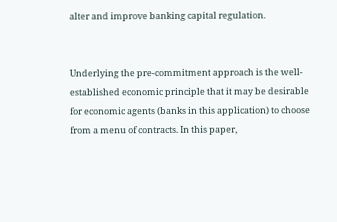alter and improve banking capital regulation.


Underlying the pre-commitment approach is the well-established economic principle that it may be desirable for economic agents (banks in this application) to choose from a menu of contracts. In this paper,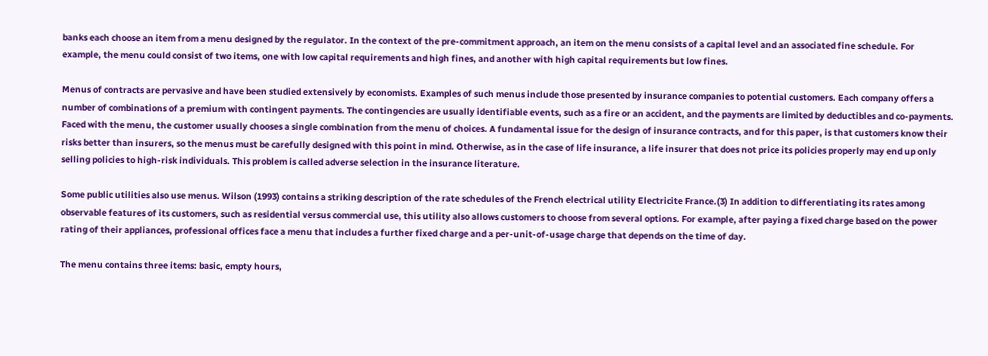banks each choose an item from a menu designed by the regulator. In the context of the pre-commitment approach, an item on the menu consists of a capital level and an associated fine schedule. For example, the menu could consist of two items, one with low capital requirements and high fines, and another with high capital requirements but low fines.

Menus of contracts are pervasive and have been studied extensively by economists. Examples of such menus include those presented by insurance companies to potential customers. Each company offers a number of combinations of a premium with contingent payments. The contingencies are usually identifiable events, such as a fire or an accident, and the payments are limited by deductibles and co-payments. Faced with the menu, the customer usually chooses a single combination from the menu of choices. A fundamental issue for the design of insurance contracts, and for this paper, is that customers know their risks better than insurers, so the menus must be carefully designed with this point in mind. Otherwise, as in the case of life insurance, a life insurer that does not price its policies properly may end up only selling policies to high-risk individuals. This problem is called adverse selection in the insurance literature.

Some public utilities also use menus. Wilson (1993) contains a striking description of the rate schedules of the French electrical utility Electricite France.(3) In addition to differentiating its rates among observable features of its customers, such as residential versus commercial use, this utility also allows customers to choose from several options. For example, after paying a fixed charge based on the power rating of their appliances, professional offices face a menu that includes a further fixed charge and a per-unit-of-usage charge that depends on the time of day.

The menu contains three items: basic, empty hours,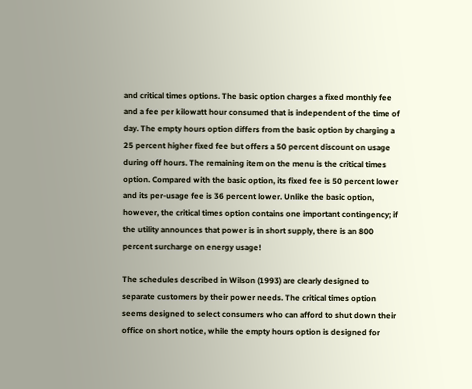and critical times options. The basic option charges a fixed monthly fee and a fee per kilowatt hour consumed that is independent of the time of day. The empty hours option differs from the basic option by charging a 25 percent higher fixed fee but offers a 50 percent discount on usage during off hours. The remaining item on the menu is the critical times option. Compared with the basic option, its fixed fee is 50 percent lower and its per-usage fee is 36 percent lower. Unlike the basic option, however, the critical times option contains one important contingency; if the utility announces that power is in short supply, there is an 800 percent surcharge on energy usage!

The schedules described in Wilson (1993) are clearly designed to separate customers by their power needs. The critical times option seems designed to select consumers who can afford to shut down their office on short notice, while the empty hours option is designed for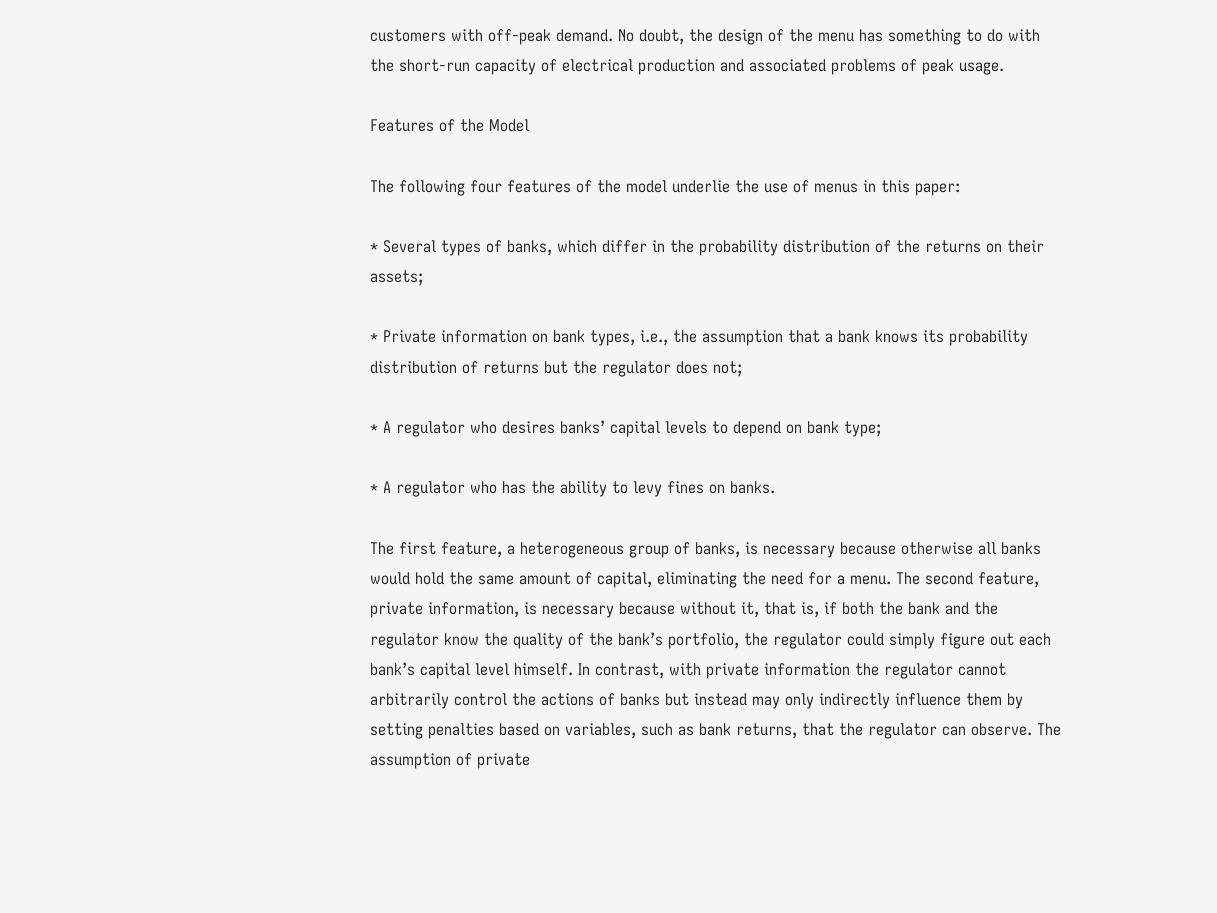customers with off-peak demand. No doubt, the design of the menu has something to do with the short-run capacity of electrical production and associated problems of peak usage.

Features of the Model

The following four features of the model underlie the use of menus in this paper:

* Several types of banks, which differ in the probability distribution of the returns on their assets;

* Private information on bank types, i.e., the assumption that a bank knows its probability distribution of returns but the regulator does not;

* A regulator who desires banks’ capital levels to depend on bank type;

* A regulator who has the ability to levy fines on banks.

The first feature, a heterogeneous group of banks, is necessary because otherwise all banks would hold the same amount of capital, eliminating the need for a menu. The second feature, private information, is necessary because without it, that is, if both the bank and the regulator know the quality of the bank’s portfolio, the regulator could simply figure out each bank’s capital level himself. In contrast, with private information the regulator cannot arbitrarily control the actions of banks but instead may only indirectly influence them by setting penalties based on variables, such as bank returns, that the regulator can observe. The assumption of private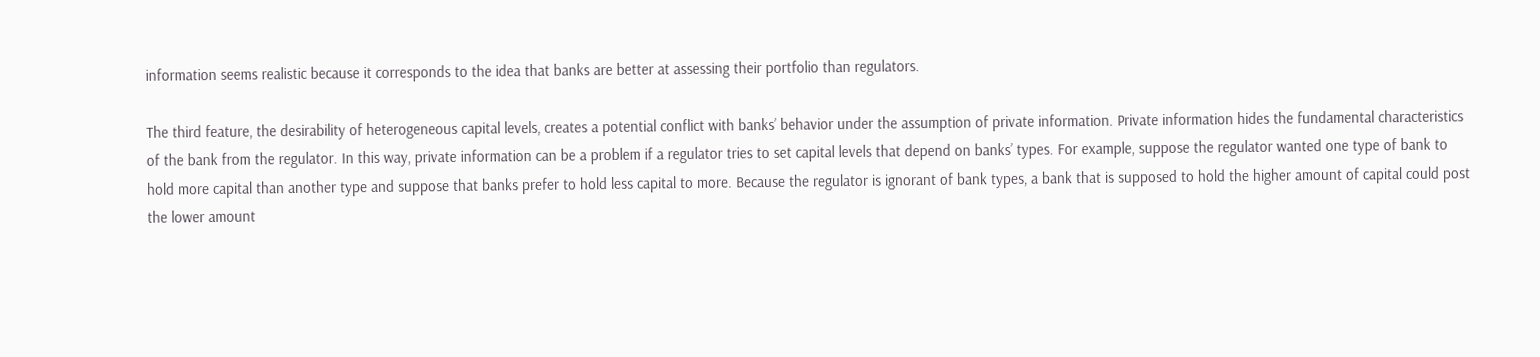information seems realistic because it corresponds to the idea that banks are better at assessing their portfolio than regulators.

The third feature, the desirability of heterogeneous capital levels, creates a potential conflict with banks’ behavior under the assumption of private information. Private information hides the fundamental characteristics of the bank from the regulator. In this way, private information can be a problem if a regulator tries to set capital levels that depend on banks’ types. For example, suppose the regulator wanted one type of bank to hold more capital than another type and suppose that banks prefer to hold less capital to more. Because the regulator is ignorant of bank types, a bank that is supposed to hold the higher amount of capital could post the lower amount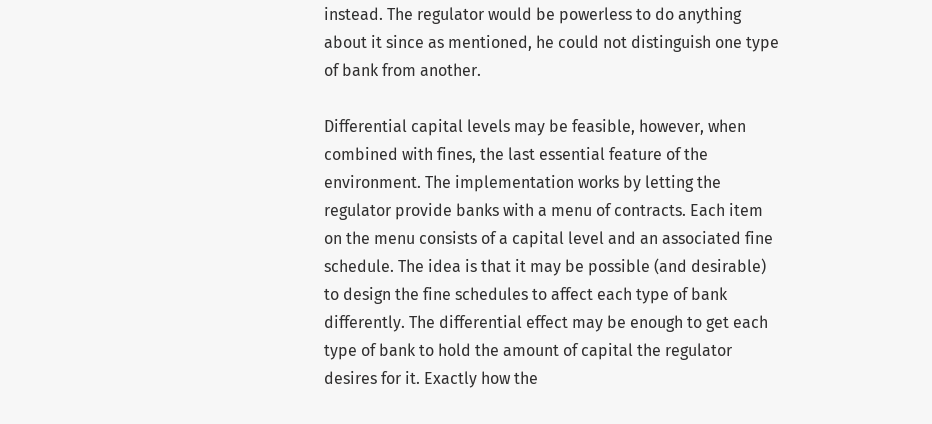instead. The regulator would be powerless to do anything about it since as mentioned, he could not distinguish one type of bank from another.

Differential capital levels may be feasible, however, when combined with fines, the last essential feature of the environment. The implementation works by letting the regulator provide banks with a menu of contracts. Each item on the menu consists of a capital level and an associated fine schedule. The idea is that it may be possible (and desirable) to design the fine schedules to affect each type of bank differently. The differential effect may be enough to get each type of bank to hold the amount of capital the regulator desires for it. Exactly how the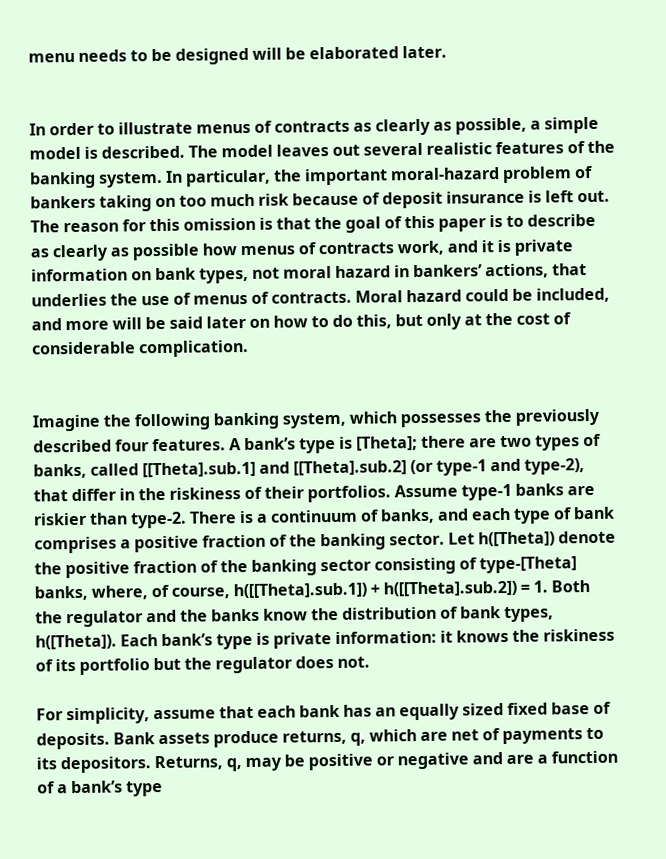menu needs to be designed will be elaborated later.


In order to illustrate menus of contracts as clearly as possible, a simple model is described. The model leaves out several realistic features of the banking system. In particular, the important moral-hazard problem of bankers taking on too much risk because of deposit insurance is left out. The reason for this omission is that the goal of this paper is to describe as clearly as possible how menus of contracts work, and it is private information on bank types, not moral hazard in bankers’ actions, that underlies the use of menus of contracts. Moral hazard could be included, and more will be said later on how to do this, but only at the cost of considerable complication.


Imagine the following banking system, which possesses the previously described four features. A bank’s type is [Theta]; there are two types of banks, called [[Theta].sub.1] and [[Theta].sub.2] (or type-1 and type-2), that differ in the riskiness of their portfolios. Assume type-1 banks are riskier than type-2. There is a continuum of banks, and each type of bank comprises a positive fraction of the banking sector. Let h([Theta]) denote the positive fraction of the banking sector consisting of type-[Theta] banks, where, of course, h([[Theta].sub.1]) + h([[Theta].sub.2]) = 1. Both the regulator and the banks know the distribution of bank types, h([Theta]). Each bank’s type is private information: it knows the riskiness of its portfolio but the regulator does not.

For simplicity, assume that each bank has an equally sized fixed base of deposits. Bank assets produce returns, q, which are net of payments to its depositors. Returns, q, may be positive or negative and are a function of a bank’s type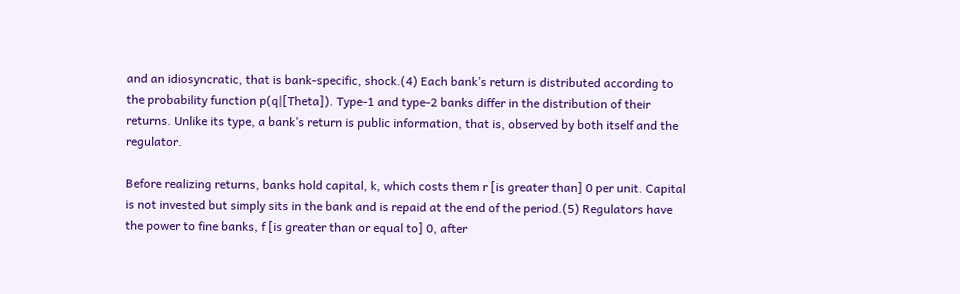and an idiosyncratic, that is bank-specific, shock.(4) Each bank’s return is distributed according to the probability function p(q|[Theta]). Type-1 and type-2 banks differ in the distribution of their returns. Unlike its type, a bank’s return is public information, that is, observed by both itself and the regulator.

Before realizing returns, banks hold capital, k, which costs them r [is greater than] 0 per unit. Capital is not invested but simply sits in the bank and is repaid at the end of the period.(5) Regulators have the power to fine banks, f [is greater than or equal to] 0, after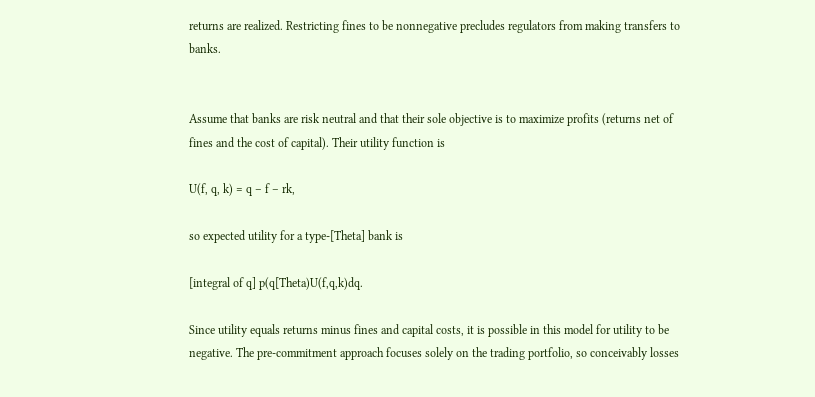returns are realized. Restricting fines to be nonnegative precludes regulators from making transfers to banks.


Assume that banks are risk neutral and that their sole objective is to maximize profits (returns net of fines and the cost of capital). Their utility function is

U(f, q, k) = q – f – rk,

so expected utility for a type-[Theta] bank is

[integral of q] p(q[Theta)U(f,q,k)dq.

Since utility equals returns minus fines and capital costs, it is possible in this model for utility to be negative. The pre-commitment approach focuses solely on the trading portfolio, so conceivably losses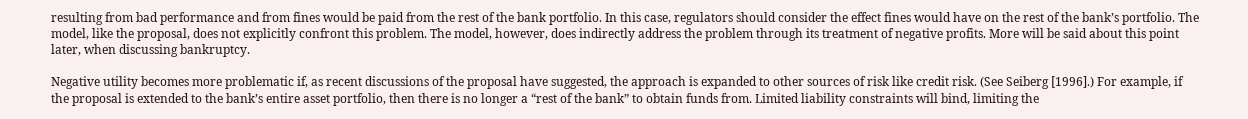resulting from bad performance and from fines would be paid from the rest of the bank portfolio. In this case, regulators should consider the effect fines would have on the rest of the bank’s portfolio. The model, like the proposal, does not explicitly confront this problem. The model, however, does indirectly address the problem through its treatment of negative profits. More will be said about this point later, when discussing bankruptcy.

Negative utility becomes more problematic if, as recent discussions of the proposal have suggested, the approach is expanded to other sources of risk like credit risk. (See Seiberg [1996].) For example, if the proposal is extended to the bank’s entire asset portfolio, then there is no longer a “rest of the bank” to obtain funds from. Limited liability constraints will bind, limiting the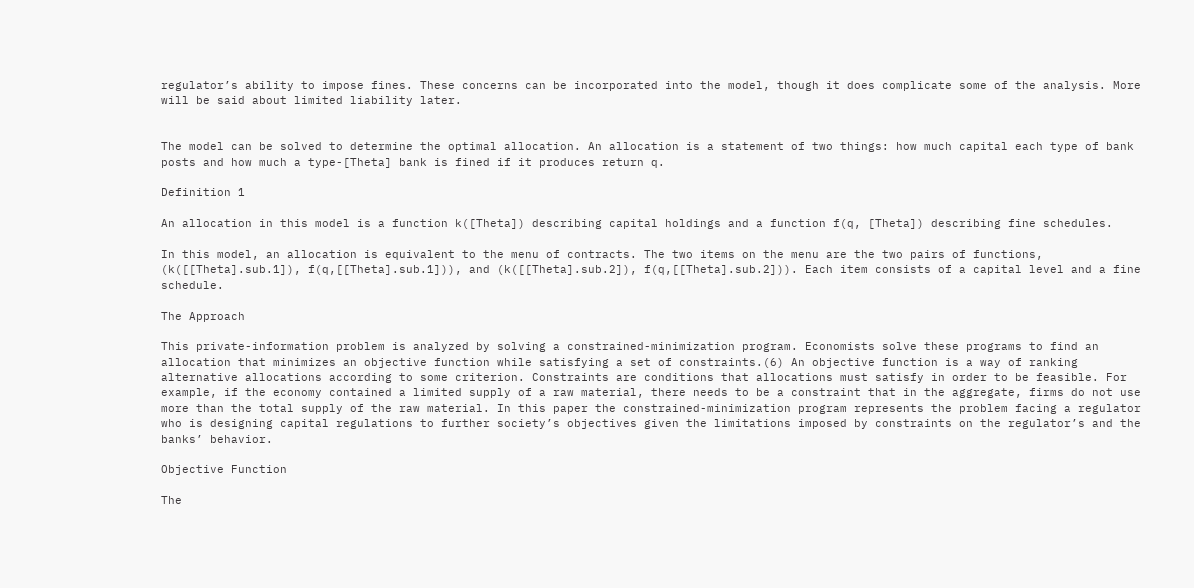regulator’s ability to impose fines. These concerns can be incorporated into the model, though it does complicate some of the analysis. More will be said about limited liability later.


The model can be solved to determine the optimal allocation. An allocation is a statement of two things: how much capital each type of bank posts and how much a type-[Theta] bank is fined if it produces return q.

Definition 1

An allocation in this model is a function k([Theta]) describing capital holdings and a function f(q, [Theta]) describing fine schedules.

In this model, an allocation is equivalent to the menu of contracts. The two items on the menu are the two pairs of functions, (k([[Theta].sub.1]), f(q,[[Theta].sub.1])), and (k([[Theta].sub.2]), f(q,[[Theta].sub.2])). Each item consists of a capital level and a fine schedule.

The Approach

This private-information problem is analyzed by solving a constrained-minimization program. Economists solve these programs to find an allocation that minimizes an objective function while satisfying a set of constraints.(6) An objective function is a way of ranking alternative allocations according to some criterion. Constraints are conditions that allocations must satisfy in order to be feasible. For example, if the economy contained a limited supply of a raw material, there needs to be a constraint that in the aggregate, firms do not use more than the total supply of the raw material. In this paper the constrained-minimization program represents the problem facing a regulator who is designing capital regulations to further society’s objectives given the limitations imposed by constraints on the regulator’s and the banks’ behavior.

Objective Function

The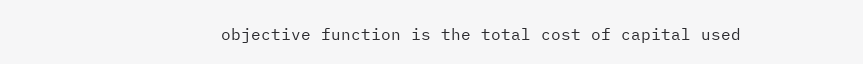objective function is the total cost of capital used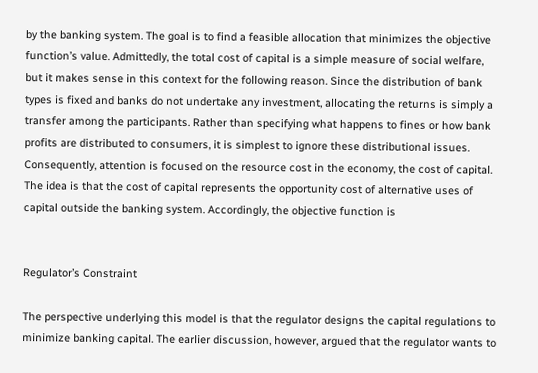by the banking system. The goal is to find a feasible allocation that minimizes the objective function’s value. Admittedly, the total cost of capital is a simple measure of social welfare, but it makes sense in this context for the following reason. Since the distribution of bank types is fixed and banks do not undertake any investment, allocating the returns is simply a transfer among the participants. Rather than specifying what happens to fines or how bank profits are distributed to consumers, it is simplest to ignore these distributional issues. Consequently, attention is focused on the resource cost in the economy, the cost of capital. The idea is that the cost of capital represents the opportunity cost of alternative uses of capital outside the banking system. Accordingly, the objective function is


Regulator’s Constraint

The perspective underlying this model is that the regulator designs the capital regulations to minimize banking capital. The earlier discussion, however, argued that the regulator wants to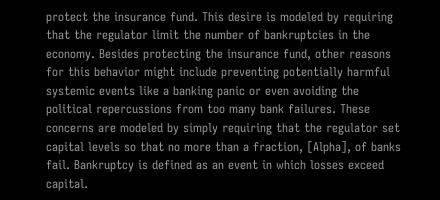protect the insurance fund. This desire is modeled by requiring that the regulator limit the number of bankruptcies in the economy. Besides protecting the insurance fund, other reasons for this behavior might include preventing potentially harmful systemic events like a banking panic or even avoiding the political repercussions from too many bank failures. These concerns are modeled by simply requiring that the regulator set capital levels so that no more than a fraction, [Alpha], of banks fail. Bankruptcy is defined as an event in which losses exceed capital.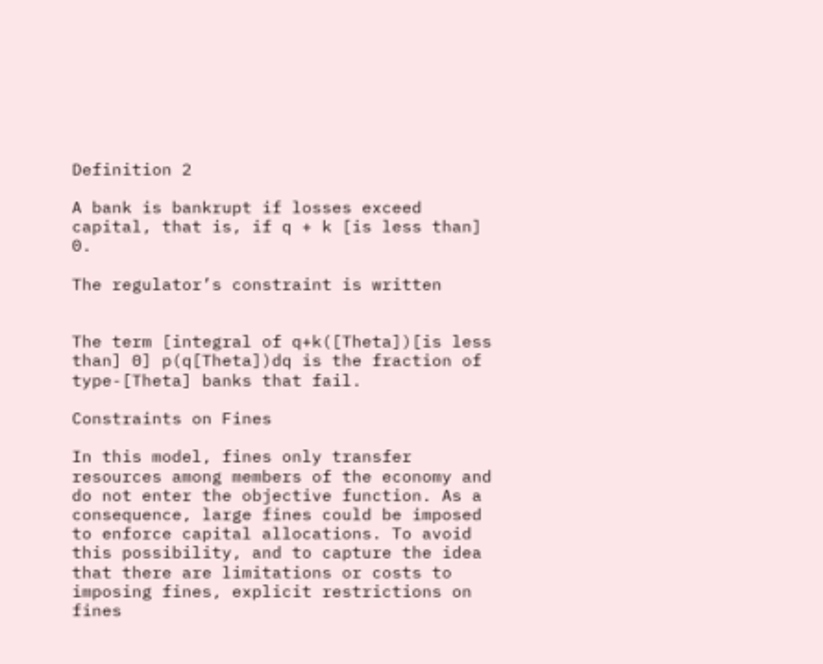Definition 2

A bank is bankrupt if losses exceed capital, that is, if q + k [is less than] 0.

The regulator’s constraint is written


The term [integral of q+k([Theta])[is less than] 0] p(q[Theta])dq is the fraction of type-[Theta] banks that fail.

Constraints on Fines

In this model, fines only transfer resources among members of the economy and do not enter the objective function. As a consequence, large fines could be imposed to enforce capital allocations. To avoid this possibility, and to capture the idea that there are limitations or costs to imposing fines, explicit restrictions on fines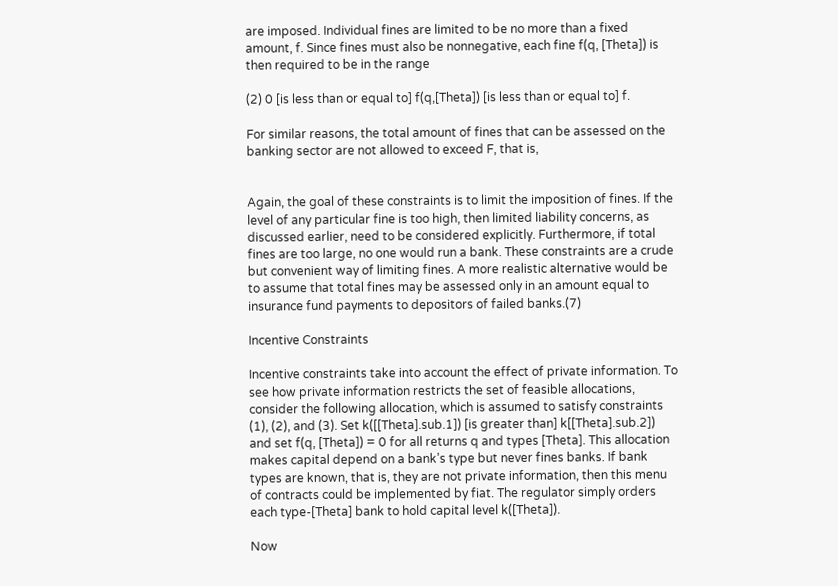are imposed. Individual fines are limited to be no more than a fixed amount, f. Since fines must also be nonnegative, each fine f(q, [Theta]) is then required to be in the range

(2) 0 [is less than or equal to] f(q,[Theta]) [is less than or equal to] f.

For similar reasons, the total amount of fines that can be assessed on the banking sector are not allowed to exceed F, that is,


Again, the goal of these constraints is to limit the imposition of fines. If the level of any particular fine is too high, then limited liability concerns, as discussed earlier, need to be considered explicitly. Furthermore, if total fines are too large, no one would run a bank. These constraints are a crude but convenient way of limiting fines. A more realistic alternative would be to assume that total fines may be assessed only in an amount equal to insurance fund payments to depositors of failed banks.(7)

Incentive Constraints

Incentive constraints take into account the effect of private information. To see how private information restricts the set of feasible allocations, consider the following allocation, which is assumed to satisfy constraints (1), (2), and (3). Set k([[Theta].sub.1]) [is greater than] k[[Theta].sub.2]) and set f(q, [Theta]) = 0 for all returns q and types [Theta]. This allocation makes capital depend on a bank’s type but never fines banks. If bank types are known, that is, they are not private information, then this menu of contracts could be implemented by fiat. The regulator simply orders each type-[Theta] bank to hold capital level k([Theta]).

Now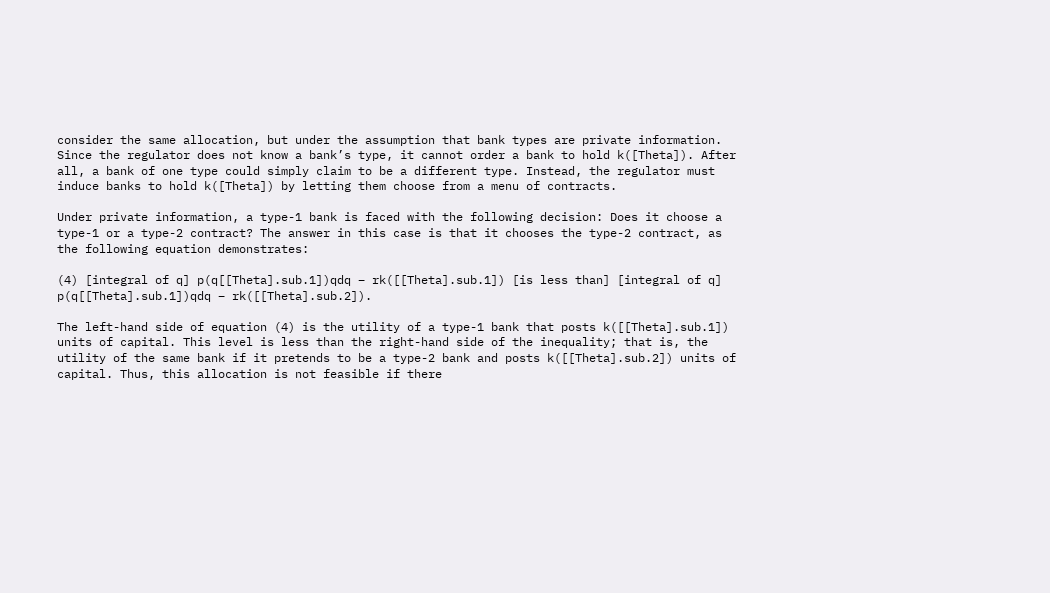consider the same allocation, but under the assumption that bank types are private information. Since the regulator does not know a bank’s type, it cannot order a bank to hold k([Theta]). After all, a bank of one type could simply claim to be a different type. Instead, the regulator must induce banks to hold k([Theta]) by letting them choose from a menu of contracts.

Under private information, a type-1 bank is faced with the following decision: Does it choose a type-1 or a type-2 contract? The answer in this case is that it chooses the type-2 contract, as the following equation demonstrates:

(4) [integral of q] p(q[[Theta].sub.1])qdq – rk([[Theta].sub.1]) [is less than] [integral of q] p(q[[Theta].sub.1])qdq – rk([[Theta].sub.2]).

The left-hand side of equation (4) is the utility of a type-1 bank that posts k([[Theta].sub.1]) units of capital. This level is less than the right-hand side of the inequality; that is, the utility of the same bank if it pretends to be a type-2 bank and posts k([[Theta].sub.2]) units of capital. Thus, this allocation is not feasible if there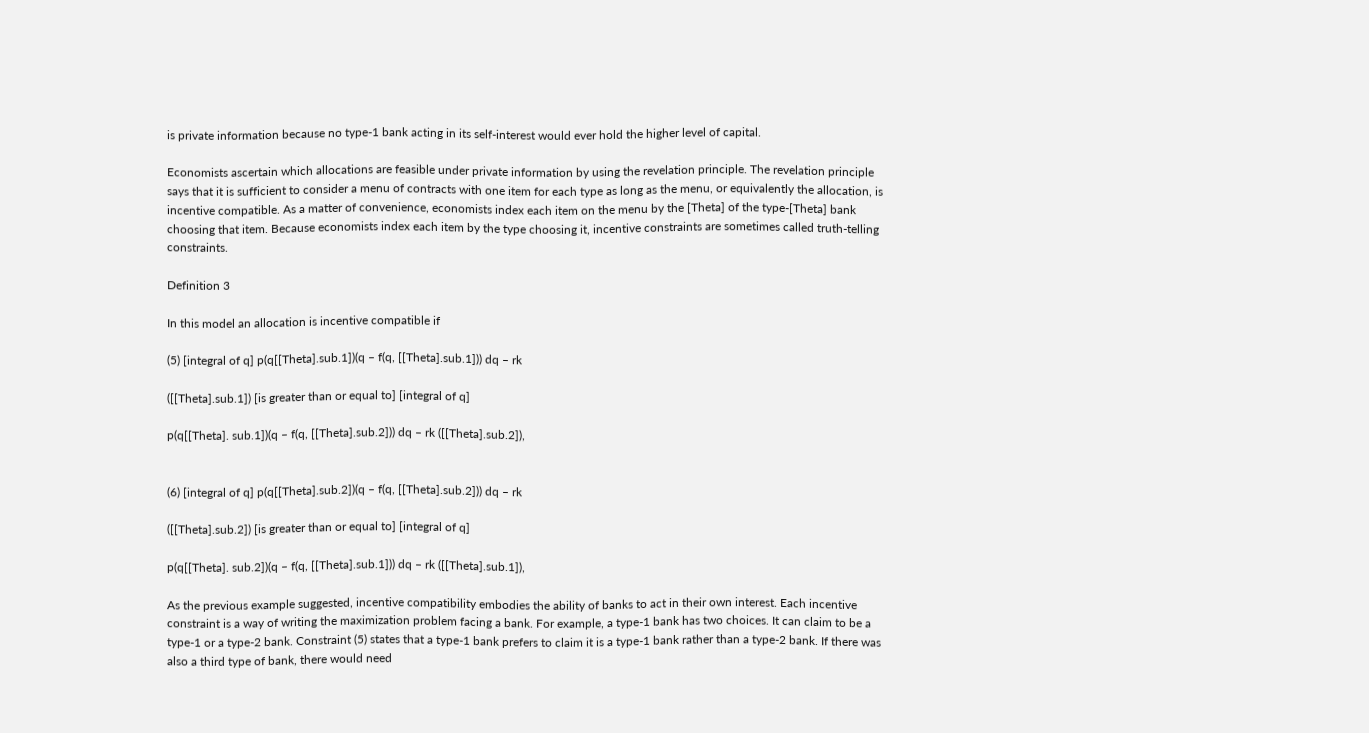is private information because no type-1 bank acting in its self-interest would ever hold the higher level of capital.

Economists ascertain which allocations are feasible under private information by using the revelation principle. The revelation principle says that it is sufficient to consider a menu of contracts with one item for each type as long as the menu, or equivalently the allocation, is incentive compatible. As a matter of convenience, economists index each item on the menu by the [Theta] of the type-[Theta] bank choosing that item. Because economists index each item by the type choosing it, incentive constraints are sometimes called truth-telling constraints.

Definition 3

In this model an allocation is incentive compatible if

(5) [integral of q] p(q[[Theta].sub.1])(q – f(q, [[Theta].sub.1])) dq – rk

([[Theta].sub.1]) [is greater than or equal to] [integral of q]

p(q[[Theta]. sub.1])(q – f(q, [[Theta].sub.2])) dq – rk ([[Theta].sub.2]),


(6) [integral of q] p(q[[Theta].sub.2])(q – f(q, [[Theta].sub.2])) dq – rk

([[Theta].sub.2]) [is greater than or equal to] [integral of q]

p(q[[Theta]. sub.2])(q – f(q, [[Theta].sub.1])) dq – rk ([[Theta].sub.1]),

As the previous example suggested, incentive compatibility embodies the ability of banks to act in their own interest. Each incentive constraint is a way of writing the maximization problem facing a bank. For example, a type-1 bank has two choices. It can claim to be a type-1 or a type-2 bank. Constraint (5) states that a type-1 bank prefers to claim it is a type-1 bank rather than a type-2 bank. If there was also a third type of bank, there would need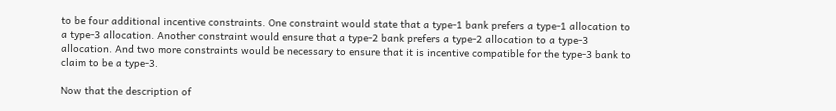to be four additional incentive constraints. One constraint would state that a type-1 bank prefers a type-1 allocation to a type-3 allocation. Another constraint would ensure that a type-2 bank prefers a type-2 allocation to a type-3 allocation. And two more constraints would be necessary to ensure that it is incentive compatible for the type-3 bank to claim to be a type-3.

Now that the description of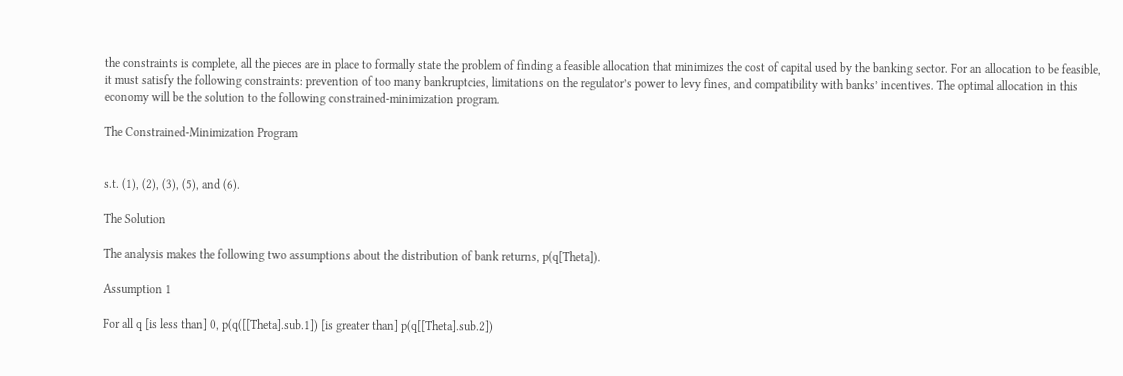the constraints is complete, all the pieces are in place to formally state the problem of finding a feasible allocation that minimizes the cost of capital used by the banking sector. For an allocation to be feasible, it must satisfy the following constraints: prevention of too many bankruptcies, limitations on the regulator’s power to levy fines, and compatibility with banks’ incentives. The optimal allocation in this economy will be the solution to the following constrained-minimization program.

The Constrained-Minimization Program


s.t. (1), (2), (3), (5), and (6).

The Solution

The analysis makes the following two assumptions about the distribution of bank returns, p(q[Theta]).

Assumption 1

For all q [is less than] 0, p(q([[Theta].sub.1]) [is greater than] p(q[[Theta].sub.2])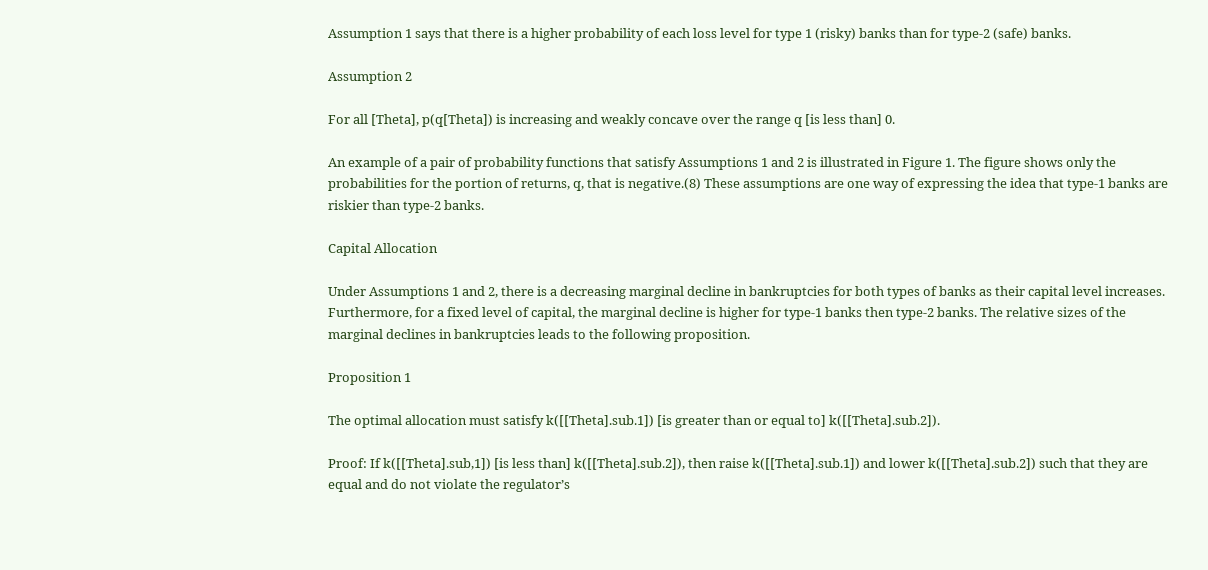Assumption 1 says that there is a higher probability of each loss level for type 1 (risky) banks than for type-2 (safe) banks.

Assumption 2

For all [Theta], p(q[Theta]) is increasing and weakly concave over the range q [is less than] 0.

An example of a pair of probability functions that satisfy Assumptions 1 and 2 is illustrated in Figure 1. The figure shows only the probabilities for the portion of returns, q, that is negative.(8) These assumptions are one way of expressing the idea that type-1 banks are riskier than type-2 banks.

Capital Allocation

Under Assumptions 1 and 2, there is a decreasing marginal decline in bankruptcies for both types of banks as their capital level increases. Furthermore, for a fixed level of capital, the marginal decline is higher for type-1 banks then type-2 banks. The relative sizes of the marginal declines in bankruptcies leads to the following proposition.

Proposition 1

The optimal allocation must satisfy k([[Theta].sub.1]) [is greater than or equal to] k([[Theta].sub.2]).

Proof: If k([[Theta].sub,1]) [is less than] k([[Theta].sub.2]), then raise k([[Theta].sub.1]) and lower k([[Theta].sub.2]) such that they are equal and do not violate the regulator’s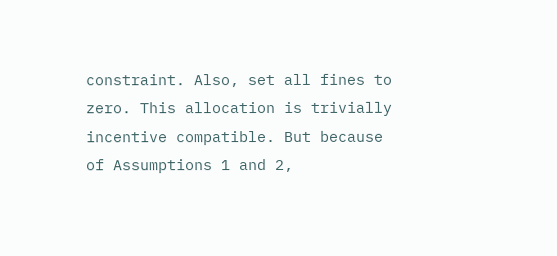constraint. Also, set all fines to zero. This allocation is trivially incentive compatible. But because of Assumptions 1 and 2,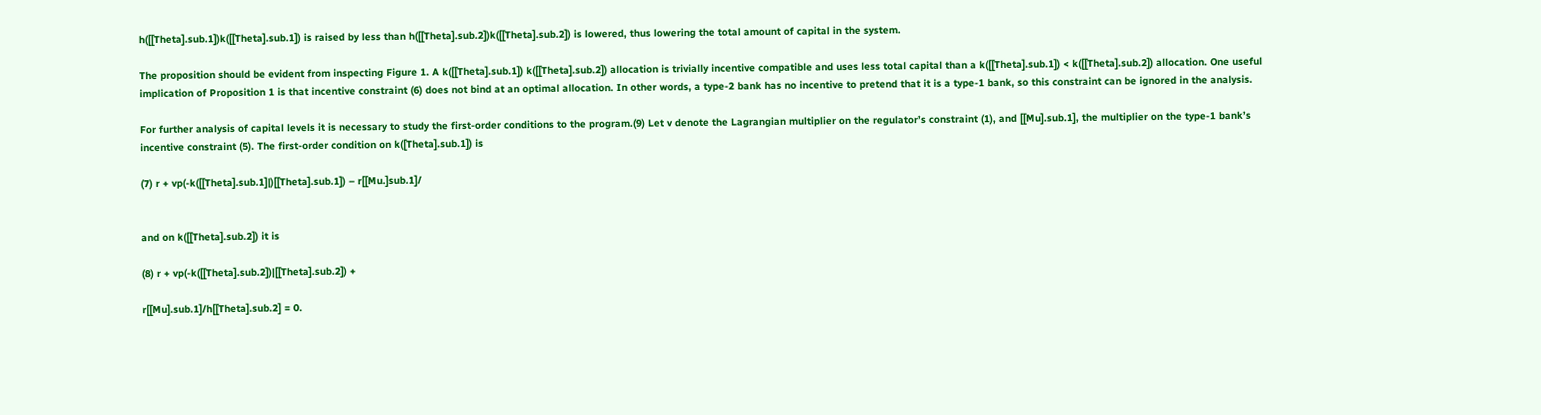h([[Theta].sub.1])k([[Theta].sub.1]) is raised by less than h([[Theta].sub.2])k([[Theta].sub.2]) is lowered, thus lowering the total amount of capital in the system.

The proposition should be evident from inspecting Figure 1. A k([[Theta].sub.1]) k([[Theta].sub.2]) allocation is trivially incentive compatible and uses less total capital than a k([[Theta].sub.1]) < k([[Theta].sub.2]) allocation. One useful implication of Proposition 1 is that incentive constraint (6) does not bind at an optimal allocation. In other words, a type-2 bank has no incentive to pretend that it is a type-1 bank, so this constraint can be ignored in the analysis.

For further analysis of capital levels it is necessary to study the first-order conditions to the program.(9) Let v denote the Lagrangian multiplier on the regulator’s constraint (1), and [[Mu].sub.1], the multiplier on the type-1 bank’s incentive constraint (5). The first-order condition on k([Theta].sub.1]) is

(7) r + vp(-k([[Theta].sub.1]|)[[Theta].sub.1]) – r[[Mu.]sub.1]/


and on k([[Theta].sub.2]) it is

(8) r + vp(-k([[Theta].sub.2])|[[Theta].sub.2]) +

r[[Mu].sub.1]/h[[Theta].sub.2] = 0.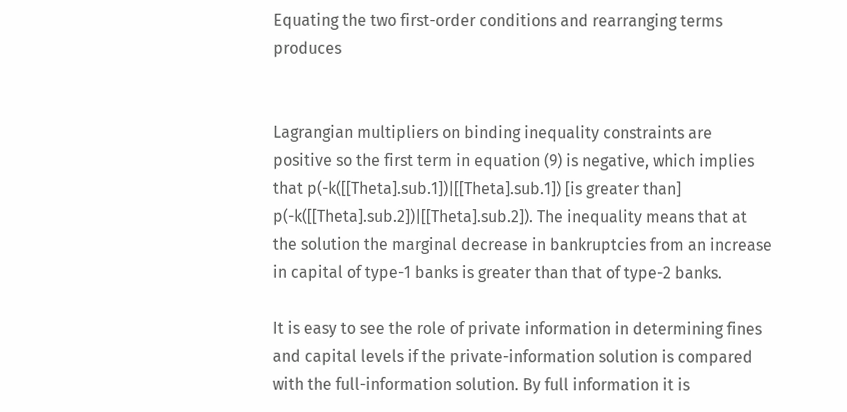Equating the two first-order conditions and rearranging terms produces


Lagrangian multipliers on binding inequality constraints are positive so the first term in equation (9) is negative, which implies that p(-k([[Theta].sub.1])|[[Theta].sub.1]) [is greater than] p(-k([[Theta].sub.2])|[[Theta].sub.2]). The inequality means that at the solution the marginal decrease in bankruptcies from an increase in capital of type-1 banks is greater than that of type-2 banks.

It is easy to see the role of private information in determining fines and capital levels if the private-information solution is compared with the full-information solution. By full information it is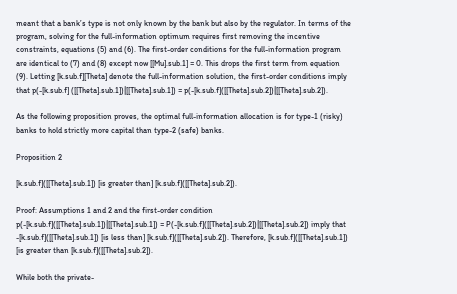meant that a bank’s type is not only known by the bank but also by the regulator. In terms of the program, solving for the full-information optimum requires first removing the incentive constraints, equations (5) and (6). The first-order conditions for the full-information program are identical to (7) and (8) except now [[Mu].sub.1] = 0. This drops the first term from equation (9). Letting [k.sub.f][Theta] denote the full-information solution, the first-order conditions imply that p(-[k.sub.f] ([[Theta].sub.1])|[[Theta].sub.1]) = p(-[k.sub.f]([[Theta].sub.2])|[[Theta].sub.2]).

As the following proposition proves, the optimal full-information allocation is for type-1 (risky) banks to hold strictly more capital than type-2 (safe) banks.

Proposition 2

[k.sub.f]([[Theta].sub.1]) [is greater than] [k.sub.f]([[Theta].sub.2]).

Proof: Assumptions 1 and 2 and the first-order condition p(-[k.sub.f]([[Theta].sub.1])|[[Theta].sub.1]) = P(-[k.sub.f]([[Theta].sub.2])|[[Theta].sub.2]) imply that -[k.sub.f]([[Theta].sub.1]) [is less than] [k.sub.f]([[Theta].sub.2]). Therefore, [k.sub.f]([[Theta].sub.1]) [is greater than [k.sub.f]([[Theta].sub.2]).

While both the private-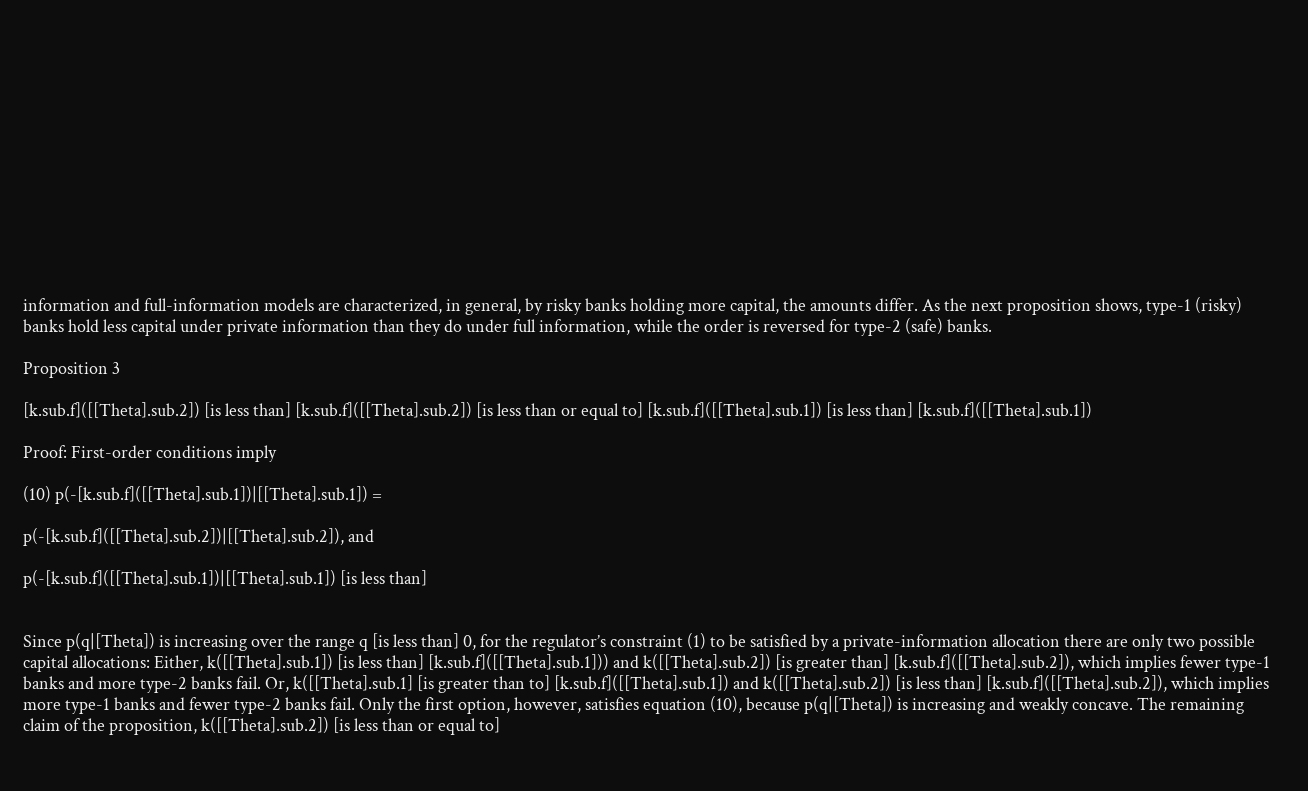information and full-information models are characterized, in general, by risky banks holding more capital, the amounts differ. As the next proposition shows, type-1 (risky) banks hold less capital under private information than they do under full information, while the order is reversed for type-2 (safe) banks.

Proposition 3

[k.sub.f]([[Theta].sub.2]) [is less than] [k.sub.f]([[Theta].sub.2]) [is less than or equal to] [k.sub.f]([[Theta].sub.1]) [is less than] [k.sub.f]([[Theta].sub.1])

Proof: First-order conditions imply

(10) p(-[k.sub.f]([[Theta].sub.1])|[[Theta].sub.1]) =

p(-[k.sub.f]([[Theta].sub.2])|[[Theta].sub.2]), and

p(-[k.sub.f]([[Theta].sub.1])|[[Theta].sub.1]) [is less than]


Since p(q|[Theta]) is increasing over the range q [is less than] 0, for the regulator’s constraint (1) to be satisfied by a private-information allocation there are only two possible capital allocations: Either, k([[Theta].sub.1]) [is less than] [k.sub.f]([[Theta].sub.1])) and k([[Theta].sub.2]) [is greater than] [k.sub.f]([[Theta].sub.2]), which implies fewer type-1 banks and more type-2 banks fail. Or, k([[Theta].sub.1] [is greater than to] [k.sub.f]([[Theta].sub.1]) and k([[Theta].sub.2]) [is less than] [k.sub.f]([[Theta].sub.2]), which implies more type-1 banks and fewer type-2 banks fail. Only the first option, however, satisfies equation (10), because p(q|[Theta]) is increasing and weakly concave. The remaining claim of the proposition, k([[Theta].sub.2]) [is less than or equal to]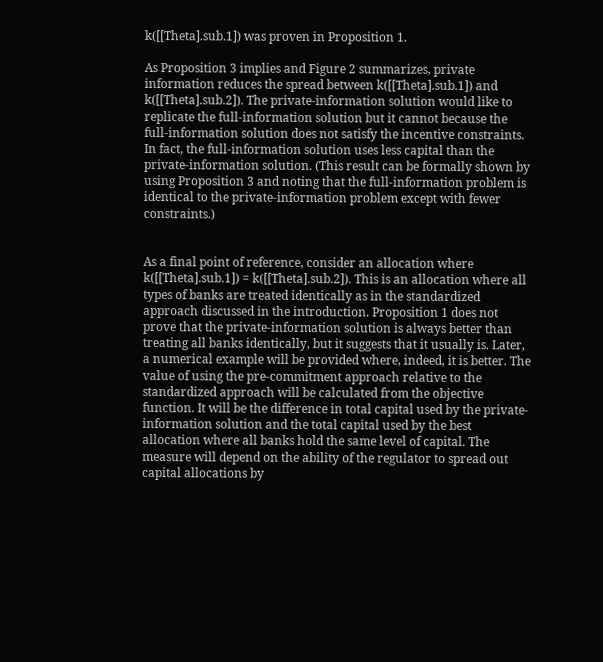k([[Theta].sub.1]) was proven in Proposition 1.

As Proposition 3 implies and Figure 2 summarizes, private information reduces the spread between k([[Theta].sub.1]) and k([[Theta].sub.2]). The private-information solution would like to replicate the full-information solution but it cannot because the full-information solution does not satisfy the incentive constraints. In fact, the full-information solution uses less capital than the private-information solution. (This result can be formally shown by using Proposition 3 and noting that the full-information problem is identical to the private-information problem except with fewer constraints.)


As a final point of reference, consider an allocation where k([[Theta].sub.1]) = k([[Theta].sub.2]). This is an allocation where all types of banks are treated identically as in the standardized approach discussed in the introduction. Proposition 1 does not prove that the private-information solution is always better than treating all banks identically, but it suggests that it usually is. Later, a numerical example will be provided where, indeed, it is better. The value of using the pre-commitment approach relative to the standardized approach will be calculated from the objective function. It will be the difference in total capital used by the private-information solution and the total capital used by the best allocation where all banks hold the same level of capital. The measure will depend on the ability of the regulator to spread out capital allocations by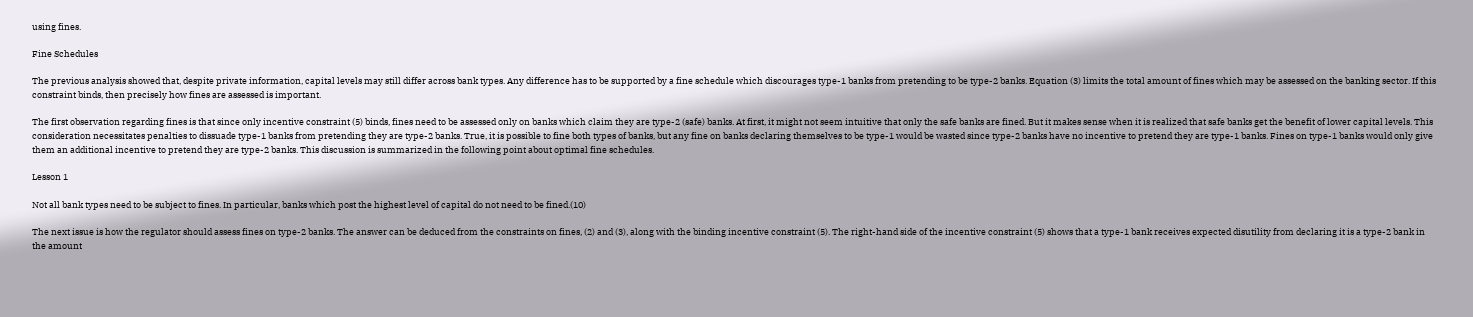using fines.

Fine Schedules

The previous analysis showed that, despite private information, capital levels may still differ across bank types. Any difference has to be supported by a fine schedule which discourages type-1 banks from pretending to be type-2 banks. Equation (3) limits the total amount of fines which may be assessed on the banking sector. If this constraint binds, then precisely how fines are assessed is important.

The first observation regarding fines is that since only incentive constraint (5) binds, fines need to be assessed only on banks which claim they are type-2 (safe) banks. At first, it might not seem intuitive that only the safe banks are fined. But it makes sense when it is realized that safe banks get the benefit of lower capital levels. This consideration necessitates penalties to dissuade type-1 banks from pretending they are type-2 banks. True, it is possible to fine both types of banks, but any fine on banks declaring themselves to be type-1 would be wasted since type-2 banks have no incentive to pretend they are type-1 banks. Fines on type-1 banks would only give them an additional incentive to pretend they are type-2 banks. This discussion is summarized in the following point about optimal fine schedules.

Lesson 1

Not all bank types need to be subject to fines. In particular, banks which post the highest level of capital do not need to be fined.(10)

The next issue is how the regulator should assess fines on type-2 banks. The answer can be deduced from the constraints on fines, (2) and (3), along with the binding incentive constraint (5). The right-hand side of the incentive constraint (5) shows that a type-1 bank receives expected disutility from declaring it is a type-2 bank in the amount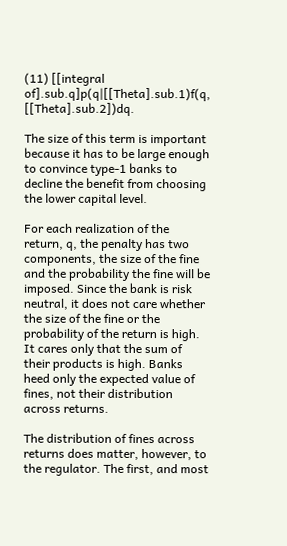(11) [[integral of].sub.q]p(q|[[Theta].sub.1)f(q, [[Theta].sub.2])dq.

The size of this term is important because it has to be large enough to convince type-1 banks to decline the benefit from choosing the lower capital level.

For each realization of the return, q, the penalty has two components, the size of the fine and the probability the fine will be imposed. Since the bank is risk neutral, it does not care whether the size of the fine or the probability of the return is high. It cares only that the sum of their products is high. Banks heed only the expected value of fines, not their distribution across returns.

The distribution of fines across returns does matter, however, to the regulator. The first, and most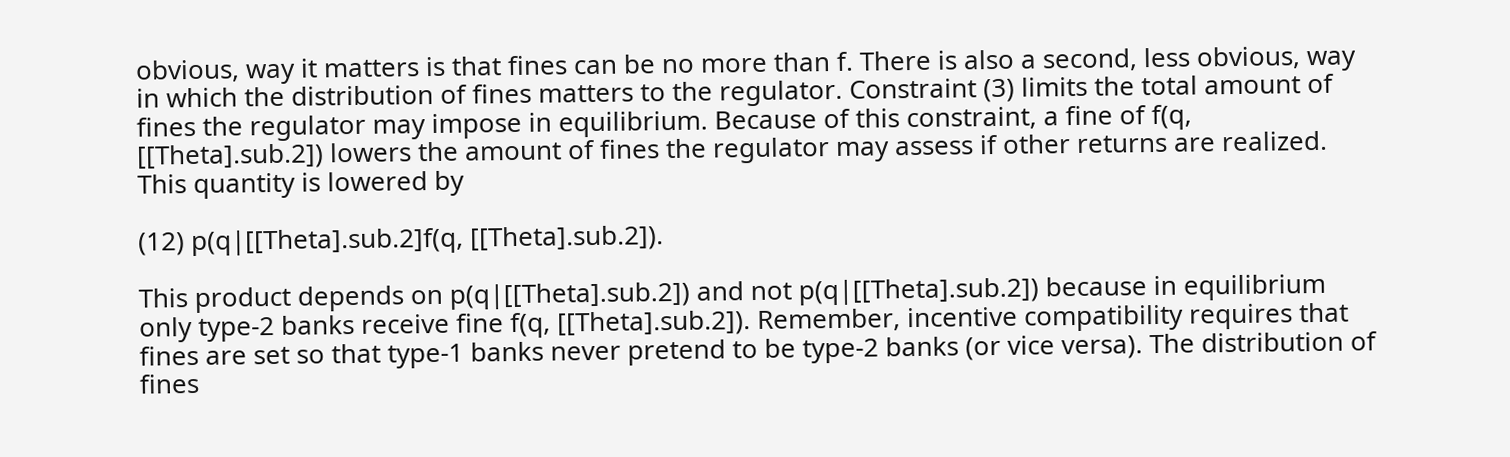obvious, way it matters is that fines can be no more than f. There is also a second, less obvious, way in which the distribution of fines matters to the regulator. Constraint (3) limits the total amount of fines the regulator may impose in equilibrium. Because of this constraint, a fine of f(q, [[Theta].sub.2]) lowers the amount of fines the regulator may assess if other returns are realized. This quantity is lowered by

(12) p(q|[[Theta].sub.2]f(q, [[Theta].sub.2]).

This product depends on p(q|[[Theta].sub.2]) and not p(q|[[Theta].sub.2]) because in equilibrium only type-2 banks receive fine f(q, [[Theta].sub.2]). Remember, incentive compatibility requires that fines are set so that type-1 banks never pretend to be type-2 banks (or vice versa). The distribution of fines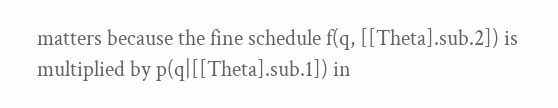matters because the fine schedule f(q, [[Theta].sub.2]) is multiplied by p(q|[[Theta].sub.1]) in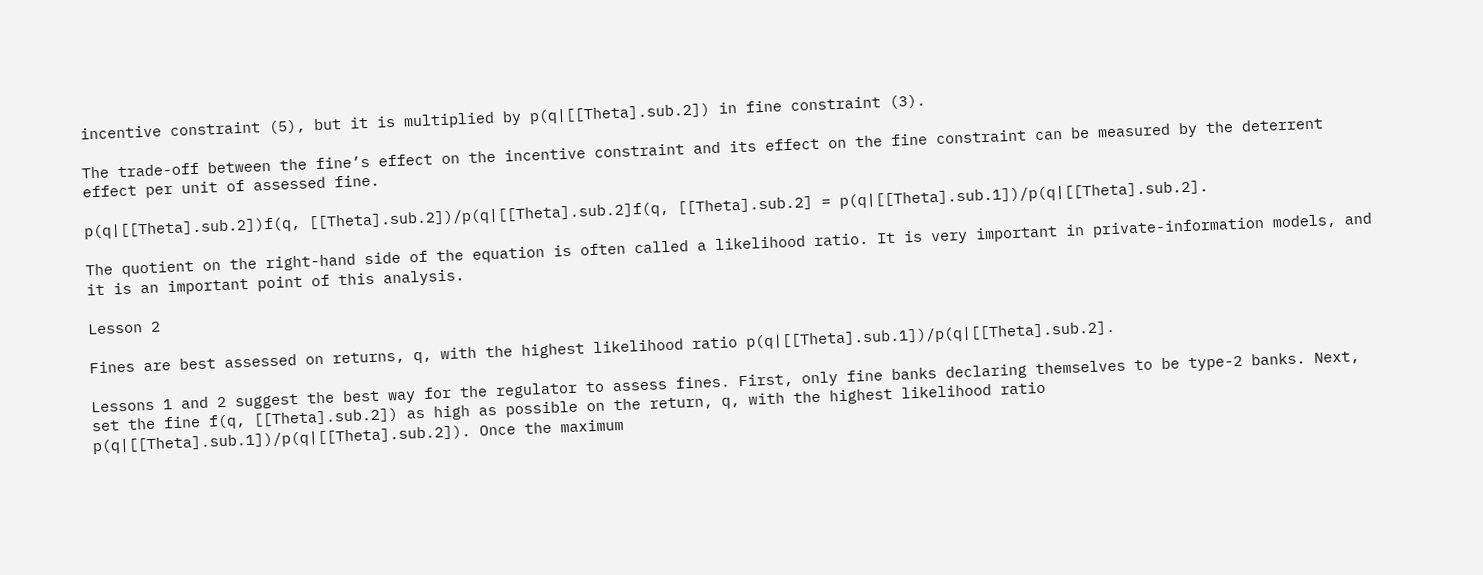incentive constraint (5), but it is multiplied by p(q|[[Theta].sub.2]) in fine constraint (3).

The trade-off between the fine’s effect on the incentive constraint and its effect on the fine constraint can be measured by the deterrent effect per unit of assessed fine.

p(q|[[Theta].sub.2])f(q, [[Theta].sub.2])/p(q|[[Theta].sub.2]f(q, [[Theta].sub.2] = p(q|[[Theta].sub.1])/p(q|[[Theta].sub.2].

The quotient on the right-hand side of the equation is often called a likelihood ratio. It is very important in private-information models, and it is an important point of this analysis.

Lesson 2

Fines are best assessed on returns, q, with the highest likelihood ratio p(q|[[Theta].sub.1])/p(q|[[Theta].sub.2].

Lessons 1 and 2 suggest the best way for the regulator to assess fines. First, only fine banks declaring themselves to be type-2 banks. Next, set the fine f(q, [[Theta].sub.2]) as high as possible on the return, q, with the highest likelihood ratio p(q|[[Theta].sub.1])/p(q|[[Theta].sub.2]). Once the maximum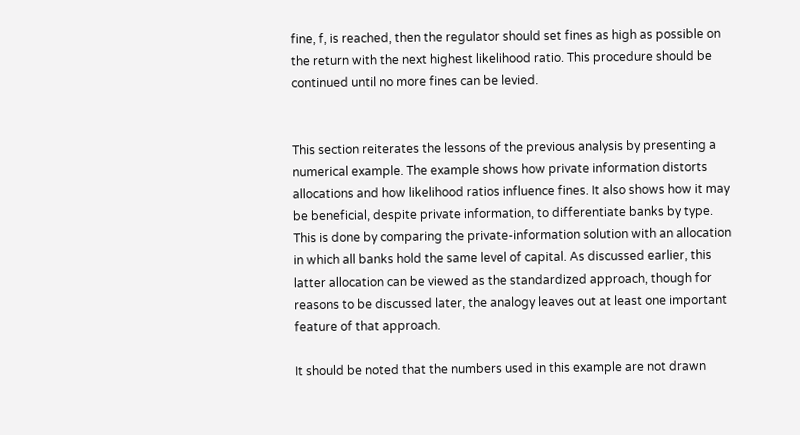fine, f, is reached, then the regulator should set fines as high as possible on the return with the next highest likelihood ratio. This procedure should be continued until no more fines can be levied.


This section reiterates the lessons of the previous analysis by presenting a numerical example. The example shows how private information distorts allocations and how likelihood ratios influence fines. It also shows how it may be beneficial, despite private information, to differentiate banks by type. This is done by comparing the private-information solution with an allocation in which all banks hold the same level of capital. As discussed earlier, this latter allocation can be viewed as the standardized approach, though for reasons to be discussed later, the analogy leaves out at least one important feature of that approach.

It should be noted that the numbers used in this example are not drawn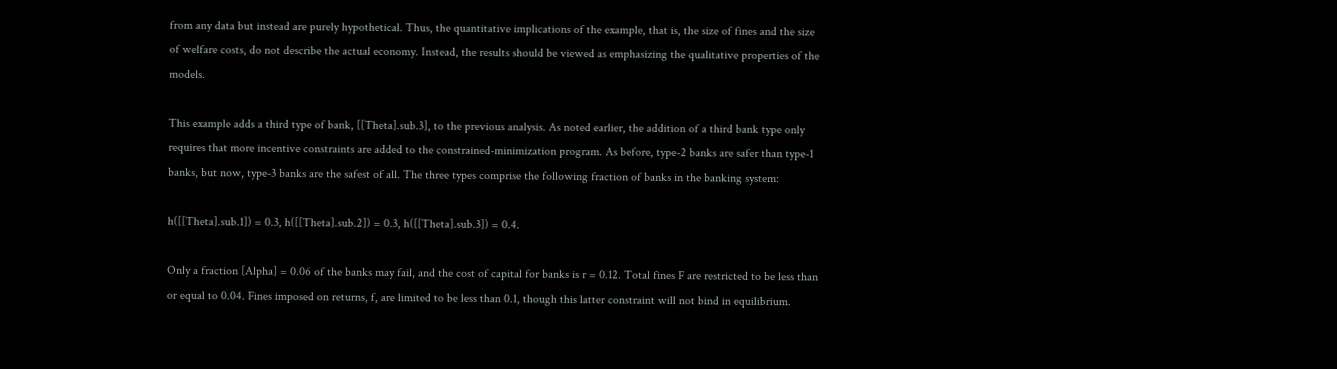from any data but instead are purely hypothetical. Thus, the quantitative implications of the example, that is, the size of fines and the size of welfare costs, do not describe the actual economy. Instead, the results should be viewed as emphasizing the qualitative properties of the models.

This example adds a third type of bank, [[Theta].sub.3], to the previous analysis. As noted earlier, the addition of a third bank type only requires that more incentive constraints are added to the constrained-minimization program. As before, type-2 banks are safer than type-1 banks, but now, type-3 banks are the safest of all. The three types comprise the following fraction of banks in the banking system:

h([[Theta].sub.1]) = 0.3, h([[Theta].sub.2]) = 0.3, h([[Theta].sub.3]) = 0.4.

Only a fraction [Alpha] = 0.06 of the banks may fail, and the cost of capital for banks is r = 0.12. Total fines F are restricted to be less than or equal to 0.04. Fines imposed on returns, f, are limited to be less than 0.1, though this latter constraint will not bind in equilibrium.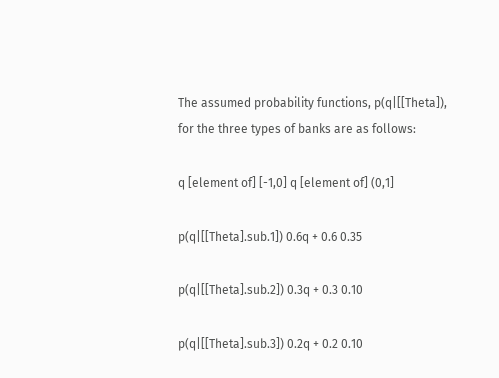The assumed probability functions, p(q|[[Theta]), for the three types of banks are as follows:

q [element of] [-1,0] q [element of] (0,1]

p(q|[[Theta].sub.1]) 0.6q + 0.6 0.35

p(q|[[Theta].sub.2]) 0.3q + 0.3 0.10

p(q|[[Theta].sub.3]) 0.2q + 0.2 0.10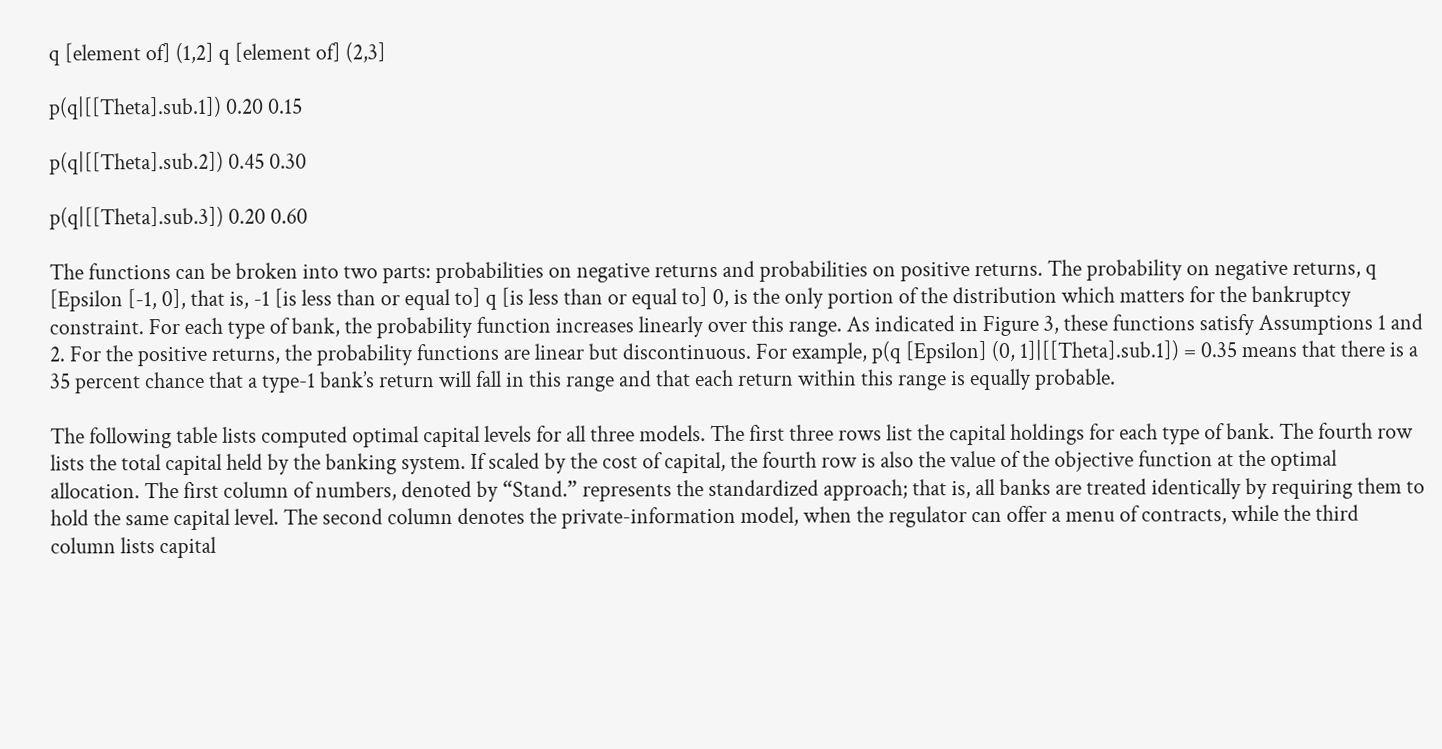q [element of] (1,2] q [element of] (2,3]

p(q|[[Theta].sub.1]) 0.20 0.15

p(q|[[Theta].sub.2]) 0.45 0.30

p(q|[[Theta].sub.3]) 0.20 0.60

The functions can be broken into two parts: probabilities on negative returns and probabilities on positive returns. The probability on negative returns, q [Epsilon [-1, 0], that is, -1 [is less than or equal to] q [is less than or equal to] 0, is the only portion of the distribution which matters for the bankruptcy constraint. For each type of bank, the probability function increases linearly over this range. As indicated in Figure 3, these functions satisfy Assumptions 1 and 2. For the positive returns, the probability functions are linear but discontinuous. For example, p(q [Epsilon] (0, 1]|[[Theta].sub.1]) = 0.35 means that there is a 35 percent chance that a type-1 bank’s return will fall in this range and that each return within this range is equally probable.

The following table lists computed optimal capital levels for all three models. The first three rows list the capital holdings for each type of bank. The fourth row lists the total capital held by the banking system. If scaled by the cost of capital, the fourth row is also the value of the objective function at the optimal allocation. The first column of numbers, denoted by “Stand.” represents the standardized approach; that is, all banks are treated identically by requiring them to hold the same capital level. The second column denotes the private-information model, when the regulator can offer a menu of contracts, while the third column lists capital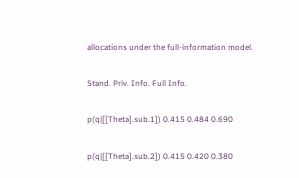allocations under the full-information model.

Stand. Priv. Info. Full Info.

p(q|[[Theta].sub.1]) 0.415 0.484 0.690

p(q|[[Theta].sub.2]) 0.415 0.420 0.380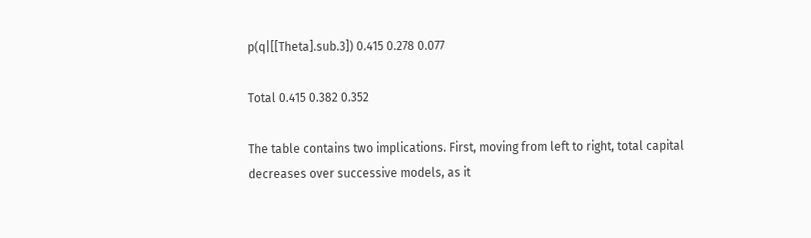p(q|[[Theta].sub.3]) 0.415 0.278 0.077

Total 0.415 0.382 0.352

The table contains two implications. First, moving from left to right, total capital decreases over successive models, as it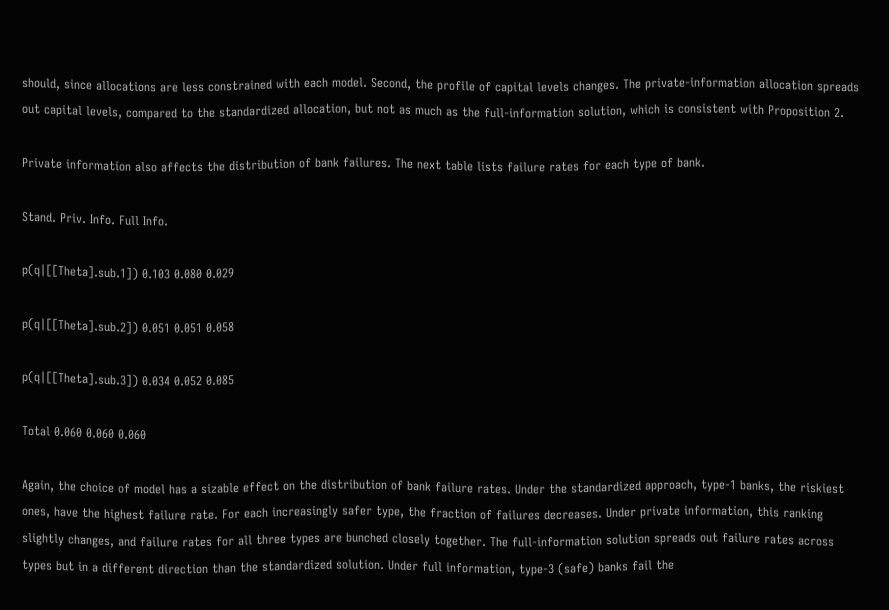should, since allocations are less constrained with each model. Second, the profile of capital levels changes. The private-information allocation spreads out capital levels, compared to the standardized allocation, but not as much as the full-information solution, which is consistent with Proposition 2.

Private information also affects the distribution of bank failures. The next table lists failure rates for each type of bank.

Stand. Priv. Info. Full Info.

p(q|[[Theta].sub.1]) 0.103 0.080 0.029

p(q|[[Theta].sub.2]) 0.051 0.051 0.058

p(q|[[Theta].sub.3]) 0.034 0.052 0.085

Total 0.060 0.060 0.060

Again, the choice of model has a sizable effect on the distribution of bank failure rates. Under the standardized approach, type-1 banks, the riskiest ones, have the highest failure rate. For each increasingly safer type, the fraction of failures decreases. Under private information, this ranking slightly changes, and failure rates for all three types are bunched closely together. The full-information solution spreads out failure rates across types but in a different direction than the standardized solution. Under full information, type-3 (safe) banks fail the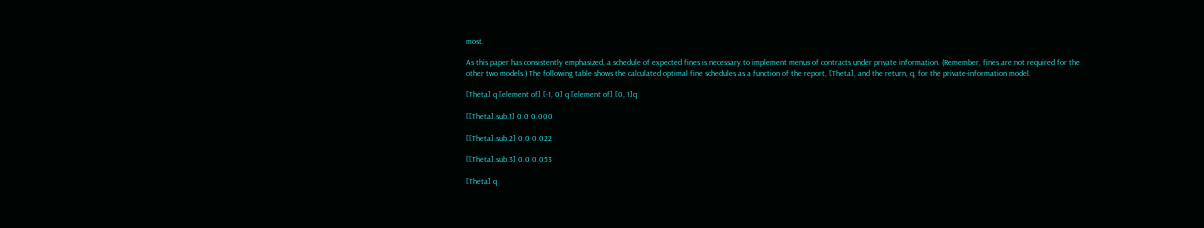most.

As this paper has consistently emphasized, a schedule of expected fines is necessary to implement menus of contracts under private information. (Remember, fines are not required for the other two models.) The following table shows the calculated optimal fine schedules as a function of the report, [Theta], and the return, q, for the private-information model.

[Theta] q [element of] [-1, 0] q [element of] [0, 1]q

[[Theta].sub.1] 0.0 0.000

[[Theta].sub.2] 0.0 0.022

[[Theta].sub.3] 0.0 0.053

[Theta] q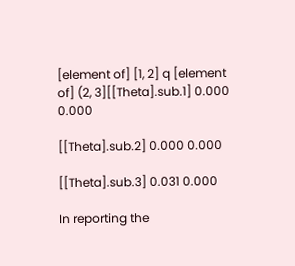[element of] [1, 2] q [element of] (2, 3][[Theta].sub.1] 0.000 0.000

[[Theta].sub.2] 0.000 0.000

[[Theta].sub.3] 0.031 0.000

In reporting the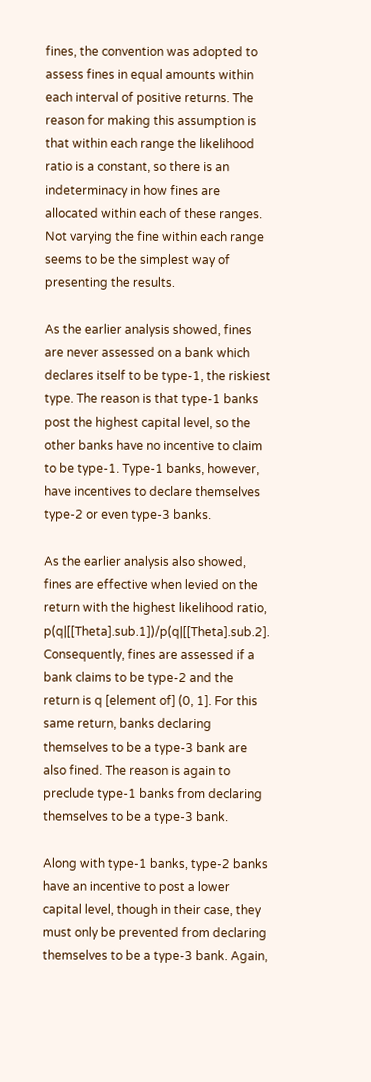fines, the convention was adopted to assess fines in equal amounts within each interval of positive returns. The reason for making this assumption is that within each range the likelihood ratio is a constant, so there is an indeterminacy in how fines are allocated within each of these ranges. Not varying the fine within each range seems to be the simplest way of presenting the results.

As the earlier analysis showed, fines are never assessed on a bank which declares itself to be type-1, the riskiest type. The reason is that type-1 banks post the highest capital level, so the other banks have no incentive to claim to be type-1. Type-1 banks, however, have incentives to declare themselves type-2 or even type-3 banks.

As the earlier analysis also showed, fines are effective when levied on the return with the highest likelihood ratio, p(q|[[Theta].sub.1])/p(q|[[Theta].sub.2]. Consequently, fines are assessed if a bank claims to be type-2 and the return is q [element of] (0, 1]. For this same return, banks declaring themselves to be a type-3 bank are also fined. The reason is again to preclude type-1 banks from declaring themselves to be a type-3 bank.

Along with type-1 banks, type-2 banks have an incentive to post a lower capital level, though in their case, they must only be prevented from declaring themselves to be a type-3 bank. Again,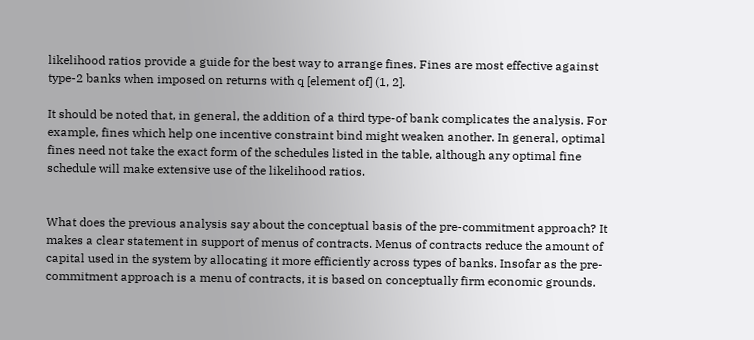likelihood ratios provide a guide for the best way to arrange fines. Fines are most effective against type-2 banks when imposed on returns with q [element of] (1, 2].

It should be noted that, in general, the addition of a third type-of bank complicates the analysis. For example, fines which help one incentive constraint bind might weaken another. In general, optimal fines need not take the exact form of the schedules listed in the table, although any optimal fine schedule will make extensive use of the likelihood ratios.


What does the previous analysis say about the conceptual basis of the pre-commitment approach? It makes a clear statement in support of menus of contracts. Menus of contracts reduce the amount of capital used in the system by allocating it more efficiently across types of banks. Insofar as the pre-commitment approach is a menu of contracts, it is based on conceptually firm economic grounds.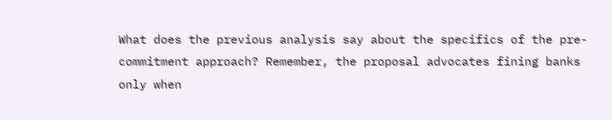What does the previous analysis say about the specifics of the pre-commitment approach? Remember, the proposal advocates fining banks only when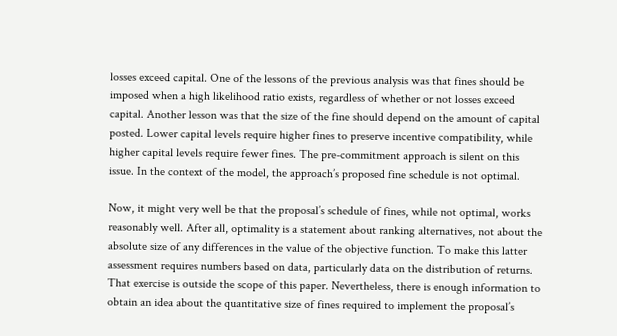losses exceed capital. One of the lessons of the previous analysis was that fines should be imposed when a high likelihood ratio exists, regardless of whether or not losses exceed capital. Another lesson was that the size of the fine should depend on the amount of capital posted. Lower capital levels require higher fines to preserve incentive compatibility, while higher capital levels require fewer fines. The pre-commitment approach is silent on this issue. In the context of the model, the approach’s proposed fine schedule is not optimal.

Now, it might very well be that the proposal’s schedule of fines, while not optimal, works reasonably well. After all, optimality is a statement about ranking alternatives, not about the absolute size of any differences in the value of the objective function. To make this latter assessment requires numbers based on data, particularly data on the distribution of returns. That exercise is outside the scope of this paper. Nevertheless, there is enough information to obtain an idea about the quantitative size of fines required to implement the proposal’s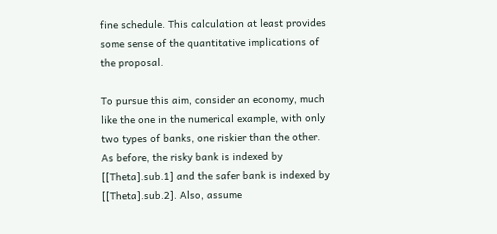fine schedule. This calculation at least provides some sense of the quantitative implications of the proposal.

To pursue this aim, consider an economy, much like the one in the numerical example, with only two types of banks, one riskier than the other. As before, the risky bank is indexed by [[Theta].sub.1] and the safer bank is indexed by [[Theta].sub.2]. Also, assume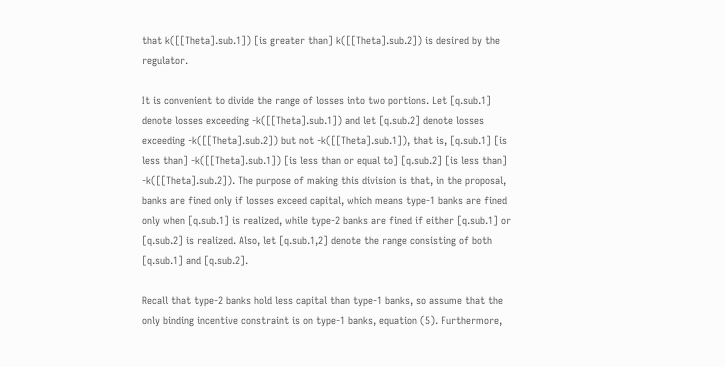that k([[Theta].sub.1]) [is greater than] k([[Theta].sub.2]) is desired by the regulator.

It is convenient to divide the range of losses into two portions. Let [q.sub.1] denote losses exceeding -k([[Theta].sub.1]) and let [q.sub.2] denote losses exceeding -k([[Theta].sub.2]) but not -k([[Theta].sub.1]), that is, [q.sub.1] [is less than] -k([[Theta].sub.1]) [is less than or equal to] [q.sub.2] [is less than] -k([[Theta].sub.2]). The purpose of making this division is that, in the proposal, banks are fined only if losses exceed capital, which means type-1 banks are fined only when [q.sub.1] is realized, while type-2 banks are fined if either [q.sub.1] or [q.sub.2] is realized. Also, let [q.sub.1,2] denote the range consisting of both [q.sub.1] and [q.sub.2].

Recall that type-2 banks hold less capital than type-1 banks, so assume that the only binding incentive constraint is on type-1 banks, equation (5). Furthermore,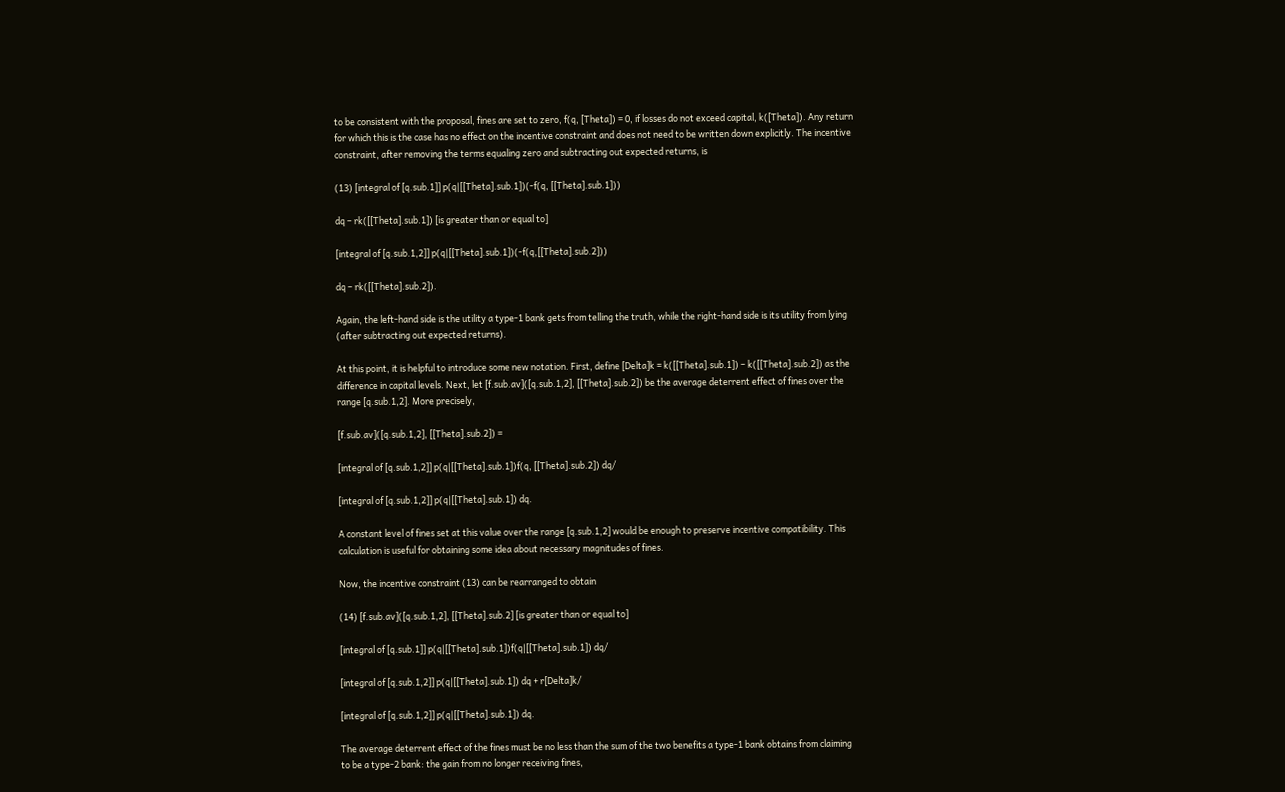to be consistent with the proposal, fines are set to zero, f(q, [Theta]) = 0, if losses do not exceed capital, k([Theta]). Any return for which this is the case has no effect on the incentive constraint and does not need to be written down explicitly. The incentive constraint, after removing the terms equaling zero and subtracting out expected returns, is

(13) [integral of [q.sub.1]] p(q|[[Theta].sub.1])(-f(q, [[Theta].sub.1]))

dq – rk([[Theta].sub.1]) [is greater than or equal to]

[integral of [q.sub.1,2]] p(q|[[Theta].sub.1])(-f(q,[[Theta].sub.2]))

dq – rk([[Theta].sub.2]).

Again, the left-hand side is the utility a type-1 bank gets from telling the truth, while the right-hand side is its utility from lying (after subtracting out expected returns).

At this point, it is helpful to introduce some new notation. First, define [Delta]k = k([[Theta].sub.1]) – k([[Theta].sub.2]) as the difference in capital levels. Next, let [f.sub.av]([q.sub.1,2], [[Theta].sub.2]) be the average deterrent effect of fines over the range [q.sub.1,2]. More precisely,

[f.sub.av]([q.sub.1,2], [[Theta].sub.2]) =

[integral of [q.sub.1,2]] p(q|[[Theta].sub.1])f(q, [[Theta].sub.2]) dq/

[integral of [q.sub.1,2]] p(q|[[Theta].sub.1]) dq.

A constant level of fines set at this value over the range [q.sub.1,2] would be enough to preserve incentive compatibility. This calculation is useful for obtaining some idea about necessary magnitudes of fines.

Now, the incentive constraint (13) can be rearranged to obtain

(14) [f.sub.av]([q.sub.1,2], [[Theta].sub.2] [is greater than or equal to]

[integral of [q.sub.1]] p(q|[[Theta].sub.1])f(q|[[Theta].sub.1]) dq/

[integral of [q.sub.1,2]] p(q|[[Theta].sub.1]) dq + r[Delta]k/

[integral of [q.sub.1,2]] p(q|[[Theta].sub.1]) dq.

The average deterrent effect of the fines must be no less than the sum of the two benefits a type-1 bank obtains from claiming to be a type-2 bank: the gain from no longer receiving fines,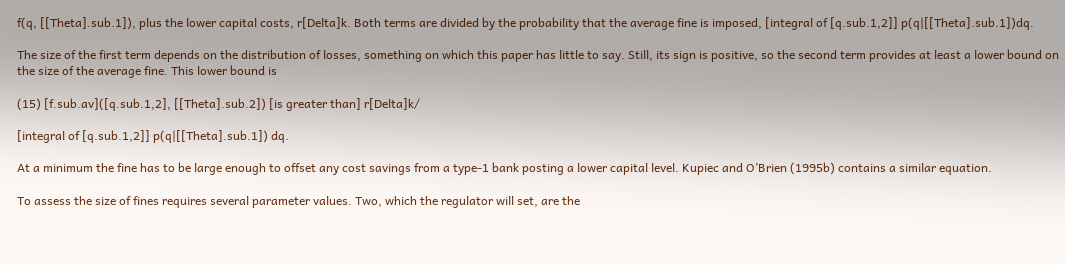f(q, [[Theta].sub.1]), plus the lower capital costs, r[Delta]k. Both terms are divided by the probability that the average fine is imposed, [integral of [q.sub.1,2]] p(q|[[Theta].sub.1])dq.

The size of the first term depends on the distribution of losses, something on which this paper has little to say. Still, its sign is positive, so the second term provides at least a lower bound on the size of the average fine. This lower bound is

(15) [f.sub.av]([q.sub.1,2], [[Theta].sub.2]) [is greater than] r[Delta]k/

[integral of [q.sub.1,2]] p(q|[[Theta].sub.1]) dq.

At a minimum the fine has to be large enough to offset any cost savings from a type-1 bank posting a lower capital level. Kupiec and O’Brien (1995b) contains a similar equation.

To assess the size of fines requires several parameter values. Two, which the regulator will set, are the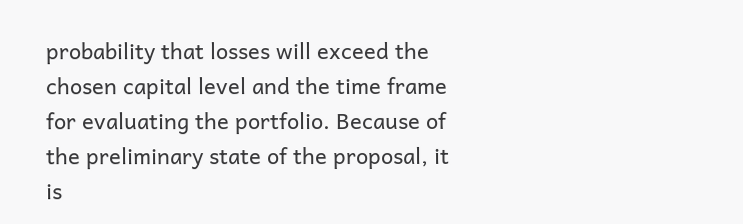probability that losses will exceed the chosen capital level and the time frame for evaluating the portfolio. Because of the preliminary state of the proposal, it is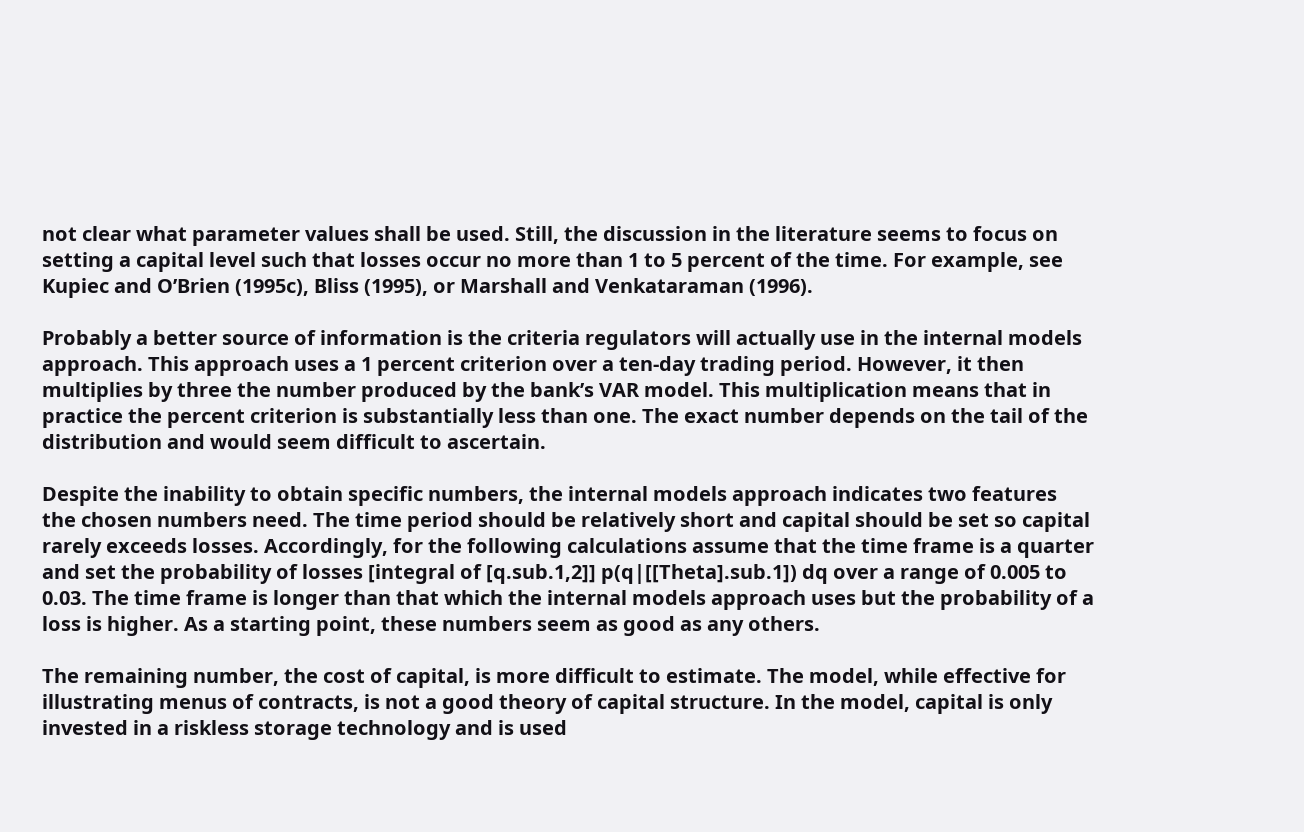not clear what parameter values shall be used. Still, the discussion in the literature seems to focus on setting a capital level such that losses occur no more than 1 to 5 percent of the time. For example, see Kupiec and O’Brien (1995c), Bliss (1995), or Marshall and Venkataraman (1996).

Probably a better source of information is the criteria regulators will actually use in the internal models approach. This approach uses a 1 percent criterion over a ten-day trading period. However, it then multiplies by three the number produced by the bank’s VAR model. This multiplication means that in practice the percent criterion is substantially less than one. The exact number depends on the tail of the distribution and would seem difficult to ascertain.

Despite the inability to obtain specific numbers, the internal models approach indicates two features the chosen numbers need. The time period should be relatively short and capital should be set so capital rarely exceeds losses. Accordingly, for the following calculations assume that the time frame is a quarter and set the probability of losses [integral of [q.sub.1,2]] p(q|[[Theta].sub.1]) dq over a range of 0.005 to 0.03. The time frame is longer than that which the internal models approach uses but the probability of a loss is higher. As a starting point, these numbers seem as good as any others.

The remaining number, the cost of capital, is more difficult to estimate. The model, while effective for illustrating menus of contracts, is not a good theory of capital structure. In the model, capital is only invested in a riskless storage technology and is used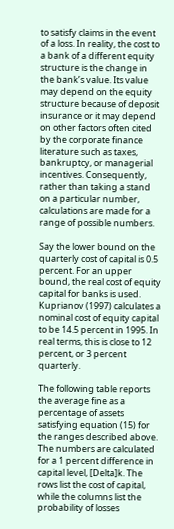to satisfy claims in the event of a loss. In reality, the cost to a bank of a different equity structure is the change in the bank’s value. Its value may depend on the equity structure because of deposit insurance or it may depend on other factors often cited by the corporate finance literature such as taxes, bankruptcy, or managerial incentives. Consequently, rather than taking a stand on a particular number, calculations are made for a range of possible numbers.

Say the lower bound on the quarterly cost of capital is 0.5 percent. For an upper bound, the real cost of equity capital for banks is used. Kuprianov (1997) calculates a nominal cost of equity capital to be 14.5 percent in 1995. In real terms, this is close to 12 percent, or 3 percent quarterly.

The following table reports the average fine as a percentage of assets satisfying equation (15) for the ranges described above. The numbers are calculated for a 1 percent difference in capital level, [Delta]k. The rows list the cost of capital, while the columns list the probability of losses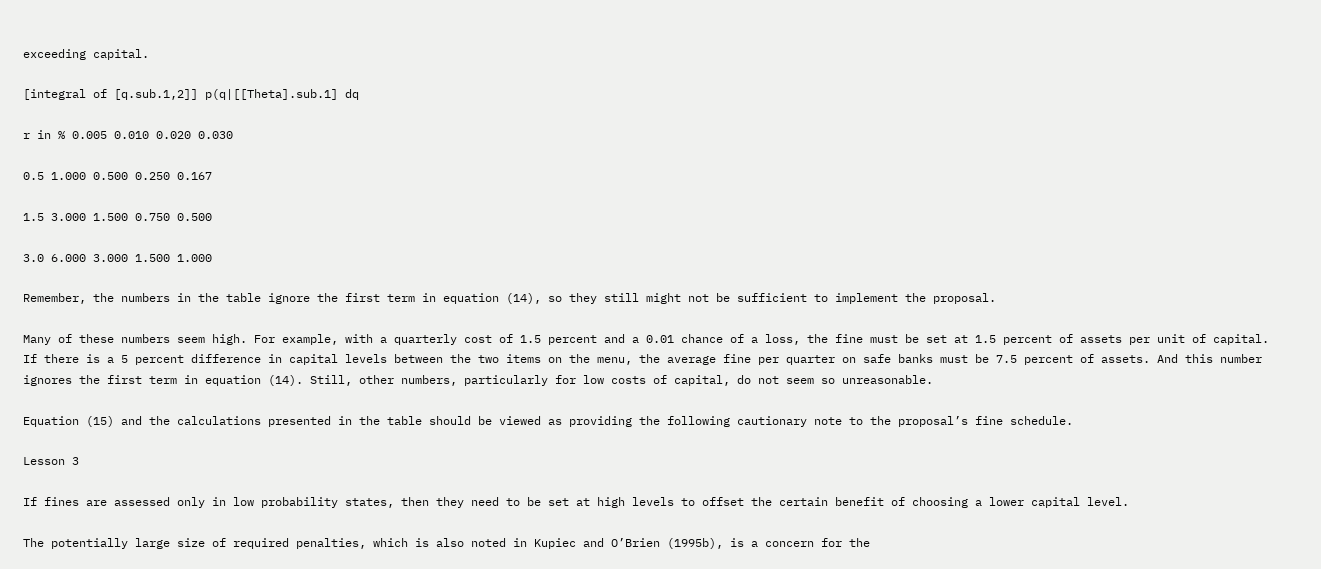exceeding capital.

[integral of [q.sub.1,2]] p(q|[[Theta].sub.1] dq

r in % 0.005 0.010 0.020 0.030

0.5 1.000 0.500 0.250 0.167

1.5 3.000 1.500 0.750 0.500

3.0 6.000 3.000 1.500 1.000

Remember, the numbers in the table ignore the first term in equation (14), so they still might not be sufficient to implement the proposal.

Many of these numbers seem high. For example, with a quarterly cost of 1.5 percent and a 0.01 chance of a loss, the fine must be set at 1.5 percent of assets per unit of capital. If there is a 5 percent difference in capital levels between the two items on the menu, the average fine per quarter on safe banks must be 7.5 percent of assets. And this number ignores the first term in equation (14). Still, other numbers, particularly for low costs of capital, do not seem so unreasonable.

Equation (15) and the calculations presented in the table should be viewed as providing the following cautionary note to the proposal’s fine schedule.

Lesson 3

If fines are assessed only in low probability states, then they need to be set at high levels to offset the certain benefit of choosing a lower capital level.

The potentially large size of required penalties, which is also noted in Kupiec and O’Brien (1995b), is a concern for the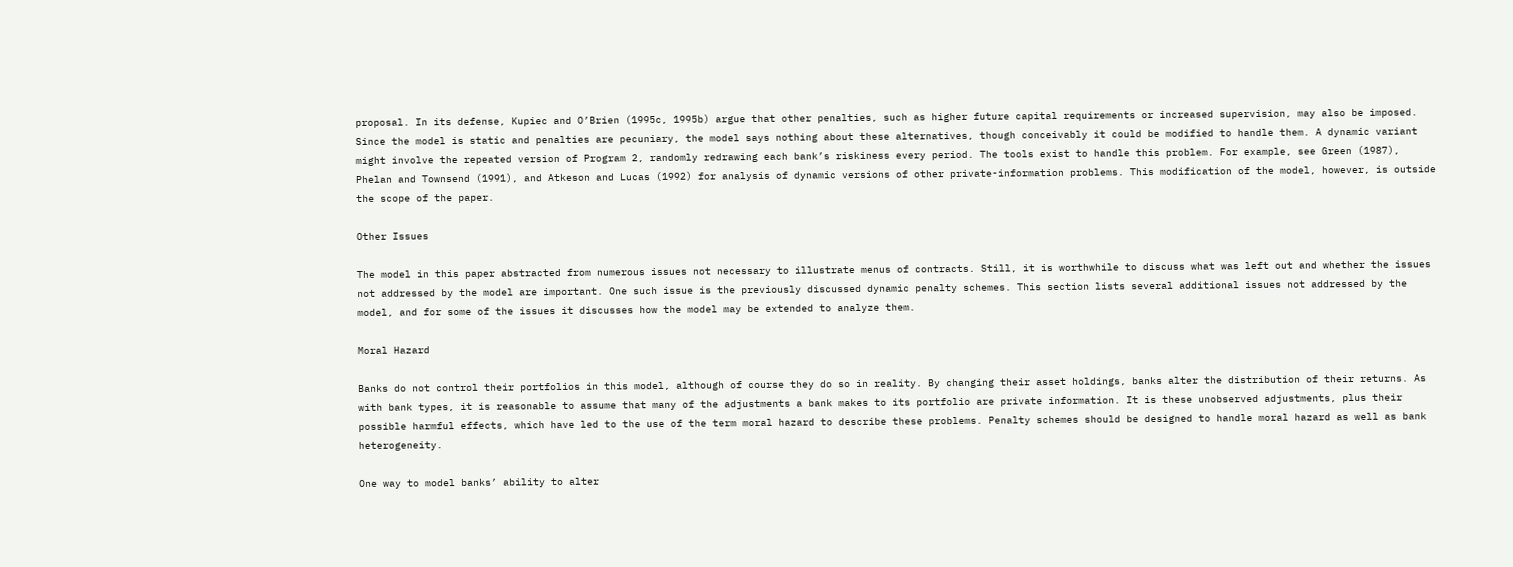proposal. In its defense, Kupiec and O’Brien (1995c, 1995b) argue that other penalties, such as higher future capital requirements or increased supervision, may also be imposed. Since the model is static and penalties are pecuniary, the model says nothing about these alternatives, though conceivably it could be modified to handle them. A dynamic variant might involve the repeated version of Program 2, randomly redrawing each bank’s riskiness every period. The tools exist to handle this problem. For example, see Green (1987), Phelan and Townsend (1991), and Atkeson and Lucas (1992) for analysis of dynamic versions of other private-information problems. This modification of the model, however, is outside the scope of the paper.

Other Issues

The model in this paper abstracted from numerous issues not necessary to illustrate menus of contracts. Still, it is worthwhile to discuss what was left out and whether the issues not addressed by the model are important. One such issue is the previously discussed dynamic penalty schemes. This section lists several additional issues not addressed by the model, and for some of the issues it discusses how the model may be extended to analyze them.

Moral Hazard

Banks do not control their portfolios in this model, although of course they do so in reality. By changing their asset holdings, banks alter the distribution of their returns. As with bank types, it is reasonable to assume that many of the adjustments a bank makes to its portfolio are private information. It is these unobserved adjustments, plus their possible harmful effects, which have led to the use of the term moral hazard to describe these problems. Penalty schemes should be designed to handle moral hazard as well as bank heterogeneity.

One way to model banks’ ability to alter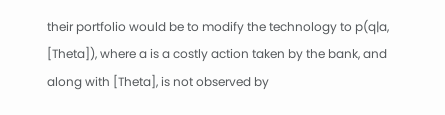their portfolio would be to modify the technology to p(q|a, [Theta]), where a is a costly action taken by the bank, and along with [Theta], is not observed by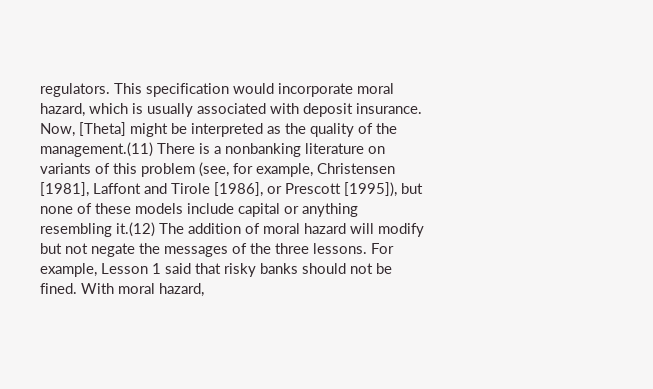regulators. This specification would incorporate moral hazard, which is usually associated with deposit insurance. Now, [Theta] might be interpreted as the quality of the management.(11) There is a nonbanking literature on variants of this problem (see, for example, Christensen [1981], Laffont and Tirole [1986], or Prescott [1995]), but none of these models include capital or anything resembling it.(12) The addition of moral hazard will modify but not negate the messages of the three lessons. For example, Lesson 1 said that risky banks should not be fined. With moral hazard,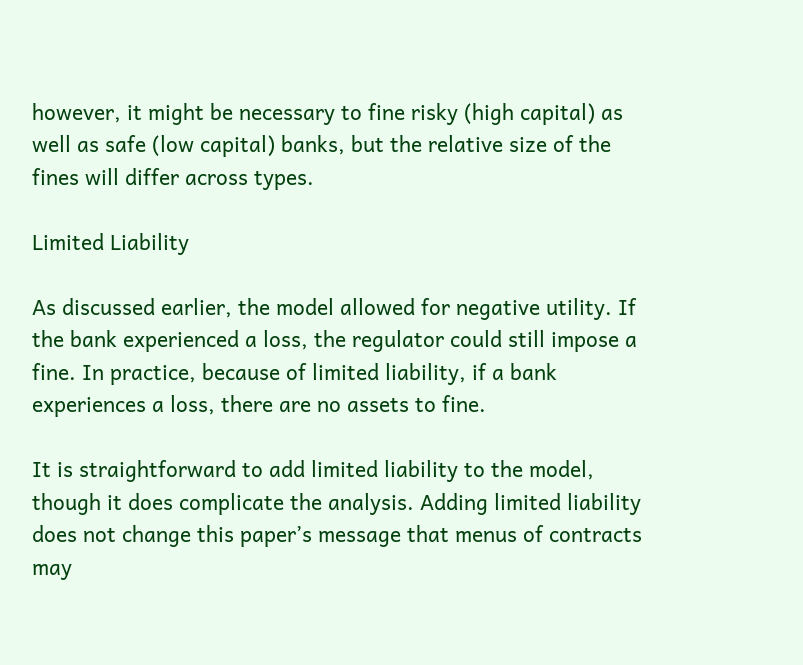however, it might be necessary to fine risky (high capital) as well as safe (low capital) banks, but the relative size of the fines will differ across types.

Limited Liability

As discussed earlier, the model allowed for negative utility. If the bank experienced a loss, the regulator could still impose a fine. In practice, because of limited liability, if a bank experiences a loss, there are no assets to fine.

It is straightforward to add limited liability to the model, though it does complicate the analysis. Adding limited liability does not change this paper’s message that menus of contracts may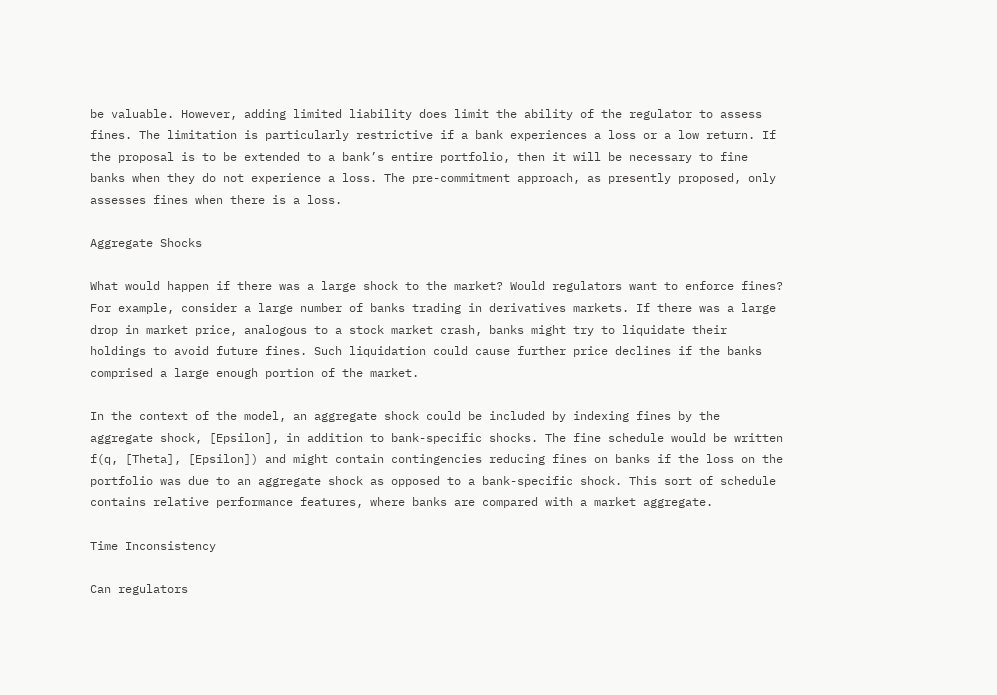be valuable. However, adding limited liability does limit the ability of the regulator to assess fines. The limitation is particularly restrictive if a bank experiences a loss or a low return. If the proposal is to be extended to a bank’s entire portfolio, then it will be necessary to fine banks when they do not experience a loss. The pre-commitment approach, as presently proposed, only assesses fines when there is a loss.

Aggregate Shocks

What would happen if there was a large shock to the market? Would regulators want to enforce fines? For example, consider a large number of banks trading in derivatives markets. If there was a large drop in market price, analogous to a stock market crash, banks might try to liquidate their holdings to avoid future fines. Such liquidation could cause further price declines if the banks comprised a large enough portion of the market.

In the context of the model, an aggregate shock could be included by indexing fines by the aggregate shock, [Epsilon], in addition to bank-specific shocks. The fine schedule would be written f(q, [Theta], [Epsilon]) and might contain contingencies reducing fines on banks if the loss on the portfolio was due to an aggregate shock as opposed to a bank-specific shock. This sort of schedule contains relative performance features, where banks are compared with a market aggregate.

Time Inconsistency

Can regulators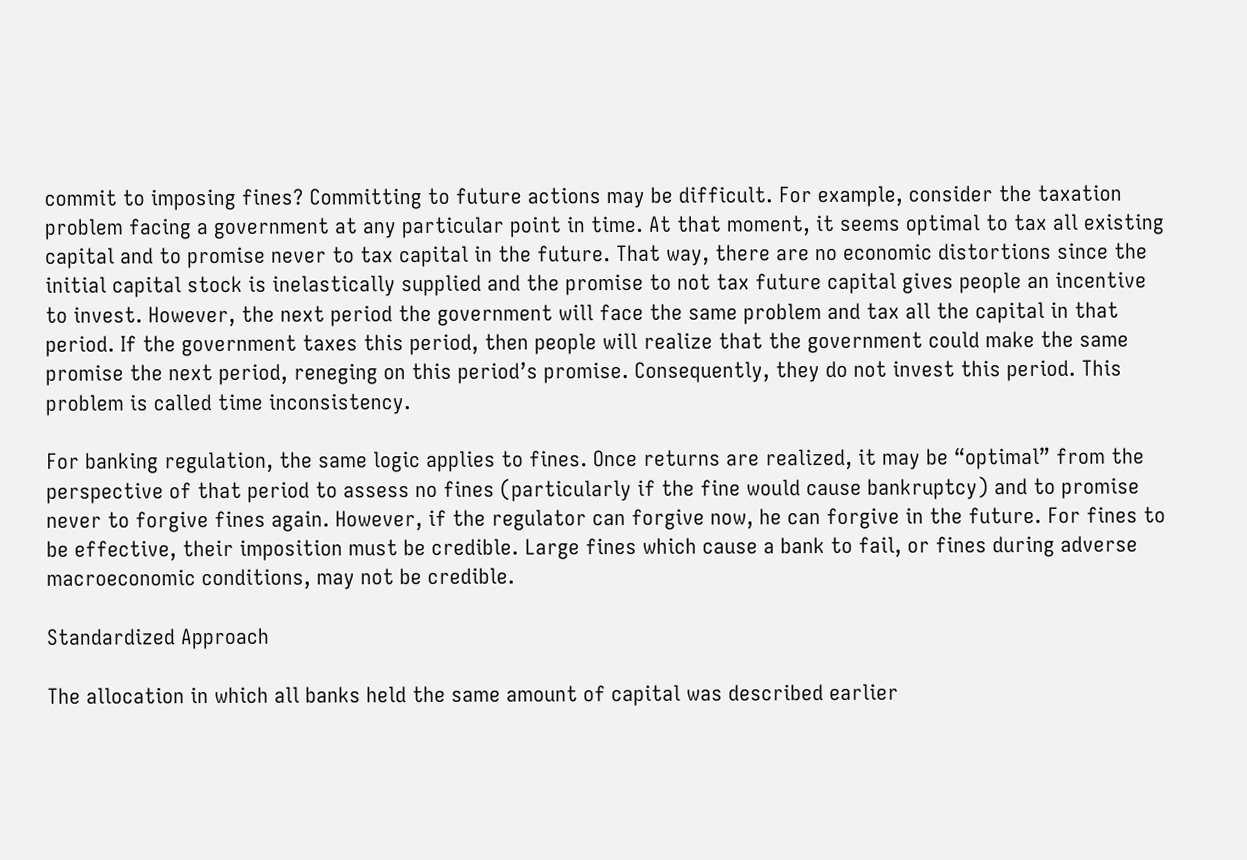commit to imposing fines? Committing to future actions may be difficult. For example, consider the taxation problem facing a government at any particular point in time. At that moment, it seems optimal to tax all existing capital and to promise never to tax capital in the future. That way, there are no economic distortions since the initial capital stock is inelastically supplied and the promise to not tax future capital gives people an incentive to invest. However, the next period the government will face the same problem and tax all the capital in that period. If the government taxes this period, then people will realize that the government could make the same promise the next period, reneging on this period’s promise. Consequently, they do not invest this period. This problem is called time inconsistency.

For banking regulation, the same logic applies to fines. Once returns are realized, it may be “optimal” from the perspective of that period to assess no fines (particularly if the fine would cause bankruptcy) and to promise never to forgive fines again. However, if the regulator can forgive now, he can forgive in the future. For fines to be effective, their imposition must be credible. Large fines which cause a bank to fail, or fines during adverse macroeconomic conditions, may not be credible.

Standardized Approach

The allocation in which all banks held the same amount of capital was described earlier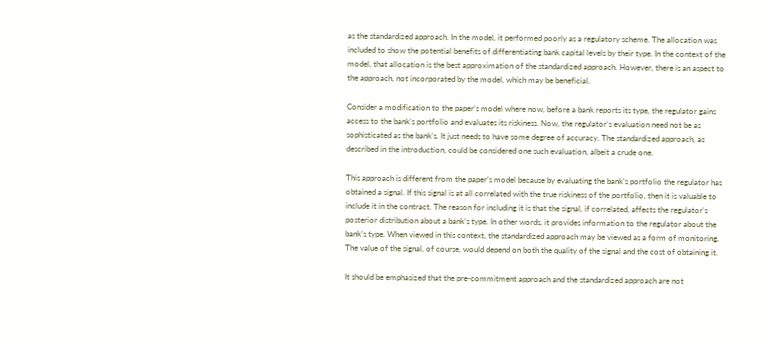as the standardized approach. In the model, it performed poorly as a regulatory scheme. The allocation was included to show the potential benefits of differentiating bank capital levels by their type. In the context of the model, that allocation is the best approximation of the standardized approach. However, there is an aspect to the approach, not incorporated by the model, which may be beneficial.

Consider a modification to the paper’s model where now, before a bank reports its type, the regulator gains access to the bank’s portfolio and evaluates its riskiness. Now, the regulator’s evaluation need not be as sophisticated as the bank’s. It just needs to have some degree of accuracy. The standardized approach, as described in the introduction, could be considered one such evaluation, albeit a crude one.

This approach is different from the paper’s model because by evaluating the bank’s portfolio the regulator has obtained a signal. If this signal is at all correlated with the true riskiness of the portfolio, then it is valuable to include it in the contract. The reason for including it is that the signal, if correlated, affects the regulator’s posterior distribution about a bank’s type. In other words, it provides information to the regulator about the bank’s type. When viewed in this context, the standardized approach may be viewed as a form of monitoring. The value of the signal, of course, would depend on both the quality of the signal and the cost of obtaining it.

It should be emphasized that the pre-commitment approach and the standardized approach are not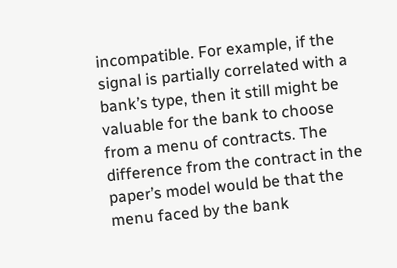incompatible. For example, if the signal is partially correlated with a bank’s type, then it still might be valuable for the bank to choose from a menu of contracts. The difference from the contract in the paper’s model would be that the menu faced by the bank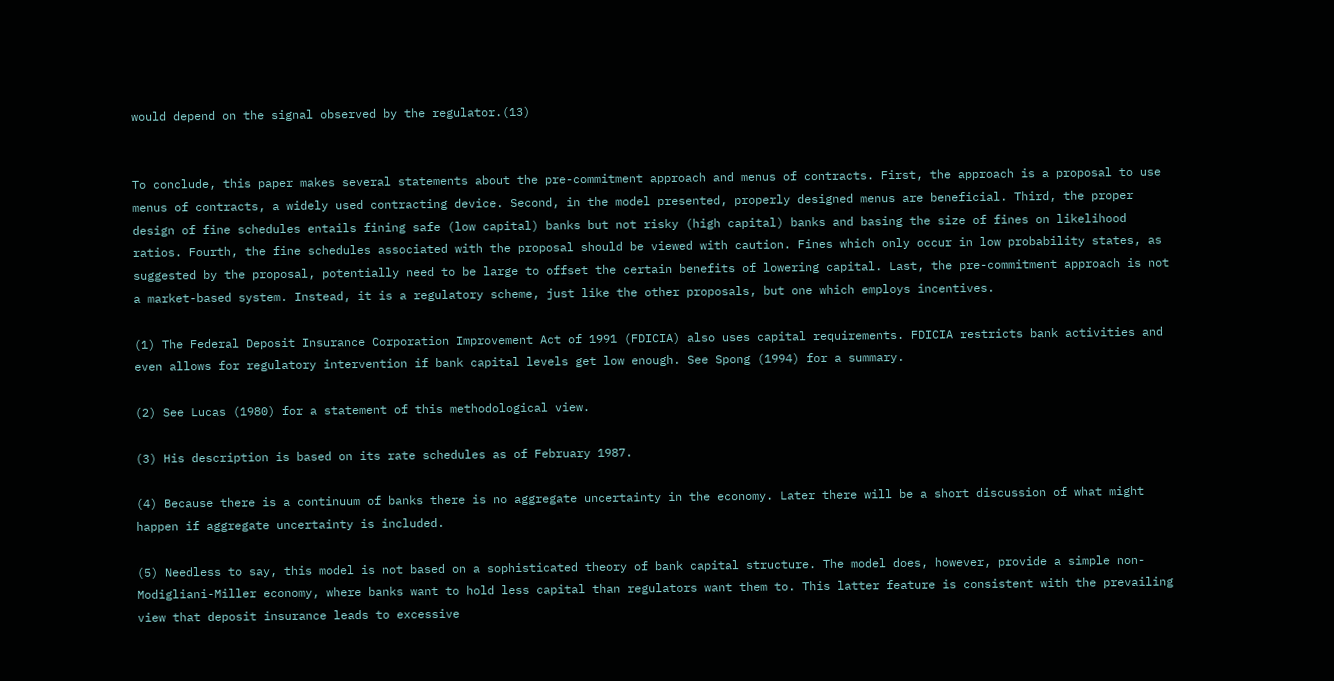would depend on the signal observed by the regulator.(13)


To conclude, this paper makes several statements about the pre-commitment approach and menus of contracts. First, the approach is a proposal to use menus of contracts, a widely used contracting device. Second, in the model presented, properly designed menus are beneficial. Third, the proper design of fine schedules entails fining safe (low capital) banks but not risky (high capital) banks and basing the size of fines on likelihood ratios. Fourth, the fine schedules associated with the proposal should be viewed with caution. Fines which only occur in low probability states, as suggested by the proposal, potentially need to be large to offset the certain benefits of lowering capital. Last, the pre-commitment approach is not a market-based system. Instead, it is a regulatory scheme, just like the other proposals, but one which employs incentives.

(1) The Federal Deposit Insurance Corporation Improvement Act of 1991 (FDICIA) also uses capital requirements. FDICIA restricts bank activities and even allows for regulatory intervention if bank capital levels get low enough. See Spong (1994) for a summary.

(2) See Lucas (1980) for a statement of this methodological view.

(3) His description is based on its rate schedules as of February 1987.

(4) Because there is a continuum of banks there is no aggregate uncertainty in the economy. Later there will be a short discussion of what might happen if aggregate uncertainty is included.

(5) Needless to say, this model is not based on a sophisticated theory of bank capital structure. The model does, however, provide a simple non-Modigliani-Miller economy, where banks want to hold less capital than regulators want them to. This latter feature is consistent with the prevailing view that deposit insurance leads to excessive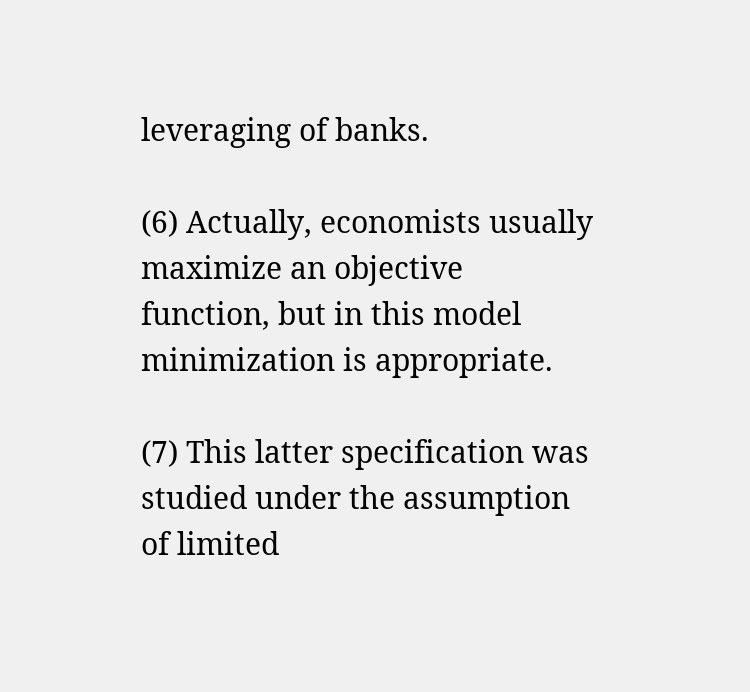leveraging of banks.

(6) Actually, economists usually maximize an objective function, but in this model minimization is appropriate.

(7) This latter specification was studied under the assumption of limited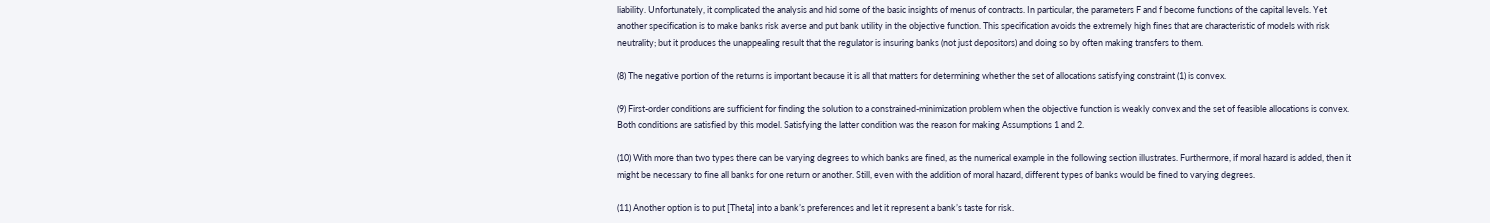liability. Unfortunately, it complicated the analysis and hid some of the basic insights of menus of contracts. In particular, the parameters F and f become functions of the capital levels. Yet another specification is to make banks risk averse and put bank utility in the objective function. This specification avoids the extremely high fines that are characteristic of models with risk neutrality; but it produces the unappealing result that the regulator is insuring banks (not just depositors) and doing so by often making transfers to them.

(8) The negative portion of the returns is important because it is all that matters for determining whether the set of allocations satisfying constraint (1) is convex.

(9) First-order conditions are sufficient for finding the solution to a constrained-minimization problem when the objective function is weakly convex and the set of feasible allocations is convex. Both conditions are satisfied by this model. Satisfying the latter condition was the reason for making Assumptions 1 and 2.

(10) With more than two types there can be varying degrees to which banks are fined, as the numerical example in the following section illustrates. Furthermore, if moral hazard is added, then it might be necessary to fine all banks for one return or another. Still, even with the addition of moral hazard, different types of banks would be fined to varying degrees.

(11) Another option is to put [Theta] into a bank’s preferences and let it represent a bank’s taste for risk.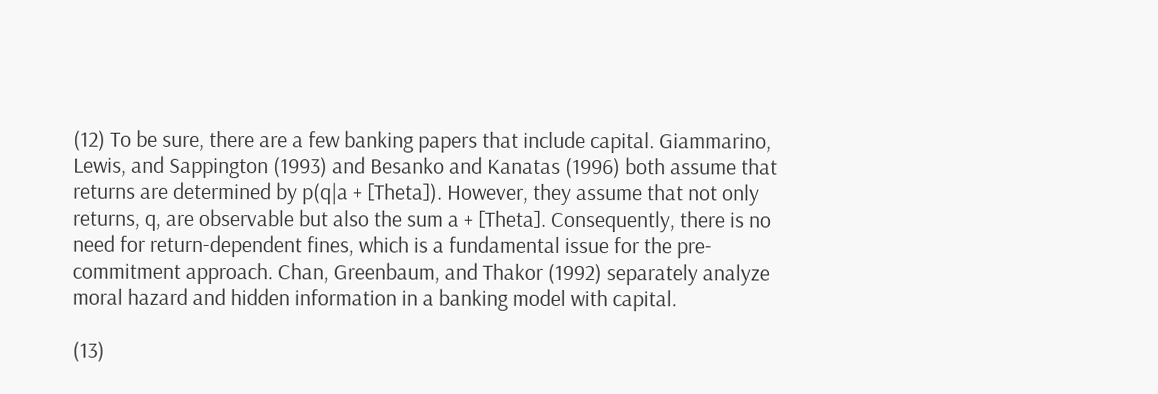(12) To be sure, there are a few banking papers that include capital. Giammarino, Lewis, and Sappington (1993) and Besanko and Kanatas (1996) both assume that returns are determined by p(q|a + [Theta]). However, they assume that not only returns, q, are observable but also the sum a + [Theta]. Consequently, there is no need for return-dependent fines, which is a fundamental issue for the pre-commitment approach. Chan, Greenbaum, and Thakor (1992) separately analyze moral hazard and hidden information in a banking model with capital.

(13)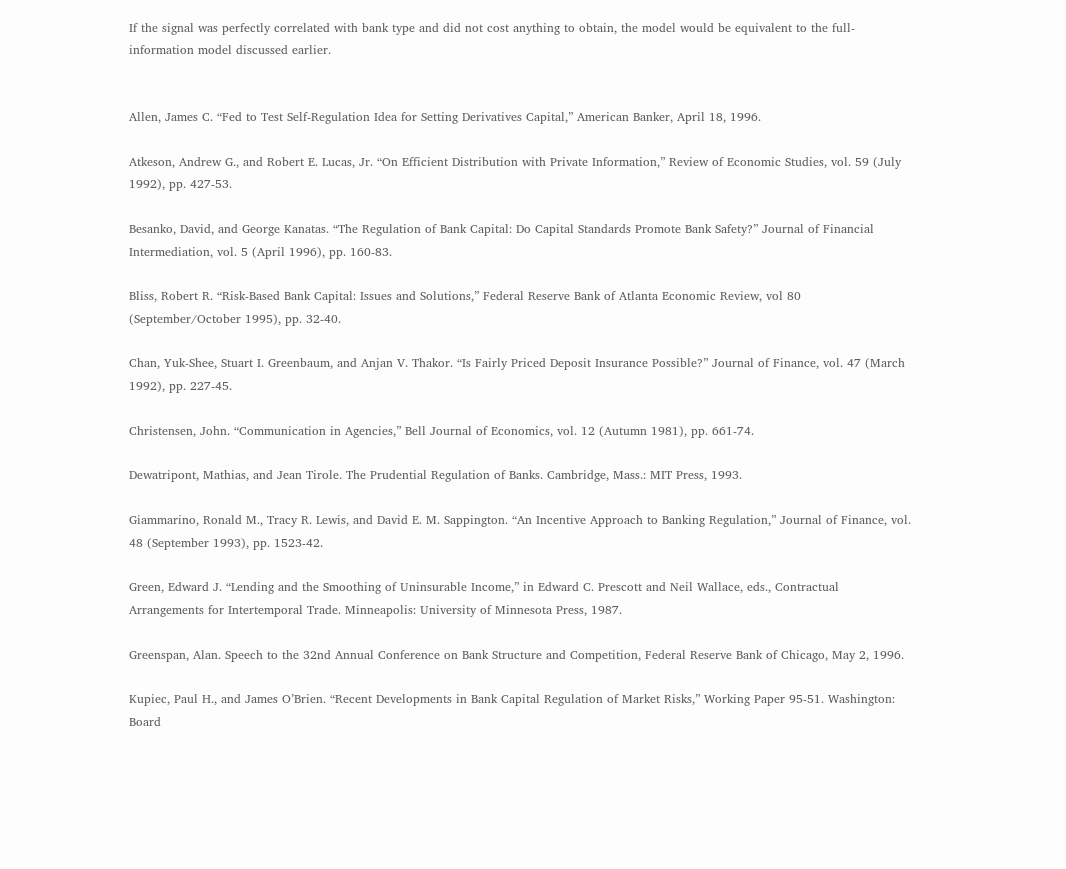If the signal was perfectly correlated with bank type and did not cost anything to obtain, the model would be equivalent to the full-information model discussed earlier.


Allen, James C. “Fed to Test Self-Regulation Idea for Setting Derivatives Capital,” American Banker, April 18, 1996.

Atkeson, Andrew G., and Robert E. Lucas, Jr. “On Efficient Distribution with Private Information,” Review of Economic Studies, vol. 59 (July 1992), pp. 427-53.

Besanko, David, and George Kanatas. “The Regulation of Bank Capital: Do Capital Standards Promote Bank Safety?” Journal of Financial Intermediation, vol. 5 (April 1996), pp. 160-83.

Bliss, Robert R. “Risk-Based Bank Capital: Issues and Solutions,” Federal Reserve Bank of Atlanta Economic Review, vol 80 (September/October 1995), pp. 32-40.

Chan, Yuk-Shee, Stuart I. Greenbaum, and Anjan V. Thakor. “Is Fairly Priced Deposit Insurance Possible?” Journal of Finance, vol. 47 (March 1992), pp. 227-45.

Christensen, John. “Communication in Agencies,” Bell Journal of Economics, vol. 12 (Autumn 1981), pp. 661-74.

Dewatripont, Mathias, and Jean Tirole. The Prudential Regulation of Banks. Cambridge, Mass.: MIT Press, 1993.

Giammarino, Ronald M., Tracy R. Lewis, and David E. M. Sappington. “An Incentive Approach to Banking Regulation,” Journal of Finance, vol. 48 (September 1993), pp. 1523-42.

Green, Edward J. “Lending and the Smoothing of Uninsurable Income,” in Edward C. Prescott and Neil Wallace, eds., Contractual Arrangements for Intertemporal Trade. Minneapolis: University of Minnesota Press, 1987.

Greenspan, Alan. Speech to the 32nd Annual Conference on Bank Structure and Competition, Federal Reserve Bank of Chicago, May 2, 1996.

Kupiec, Paul H., and James O’Brien. “Recent Developments in Bank Capital Regulation of Market Risks,” Working Paper 95-51. Washington: Board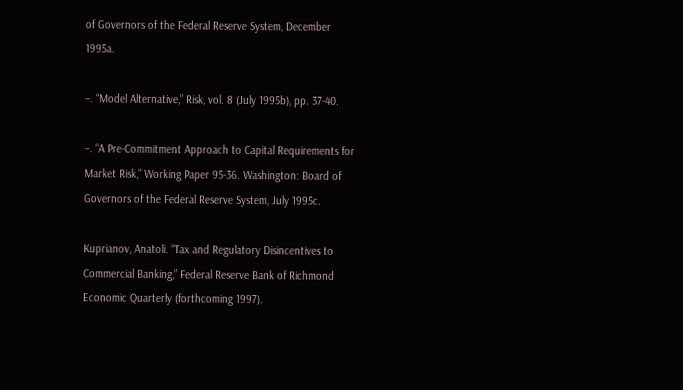of Governors of the Federal Reserve System, December 1995a.

–. “Model Alternative,” Risk, vol. 8 (July 1995b), pp. 37-40.

–. “A Pre-Commitment Approach to Capital Requirements for Market Risk,” Working Paper 95-36. Washington: Board of Governors of the Federal Reserve System, July 1995c.

Kuprianov, Anatoli. “Tax and Regulatory Disincentives to Commercial Banking,” Federal Reserve Bank of Richmond Economic Quarterly (forthcoming 1997).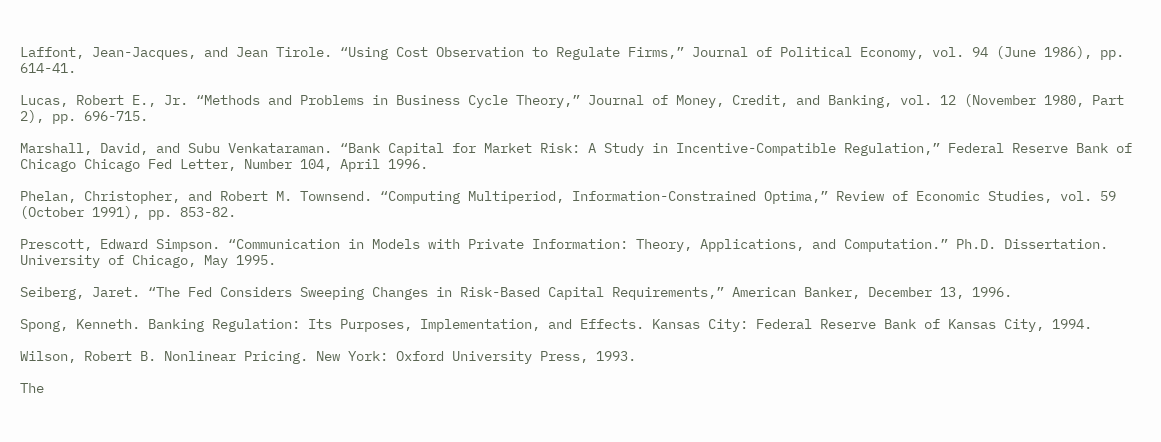Laffont, Jean-Jacques, and Jean Tirole. “Using Cost Observation to Regulate Firms,” Journal of Political Economy, vol. 94 (June 1986), pp. 614-41.

Lucas, Robert E., Jr. “Methods and Problems in Business Cycle Theory,” Journal of Money, Credit, and Banking, vol. 12 (November 1980, Part 2), pp. 696-715.

Marshall, David, and Subu Venkataraman. “Bank Capital for Market Risk: A Study in Incentive-Compatible Regulation,” Federal Reserve Bank of Chicago Chicago Fed Letter, Number 104, April 1996.

Phelan, Christopher, and Robert M. Townsend. “Computing Multiperiod, Information-Constrained Optima,” Review of Economic Studies, vol. 59 (October 1991), pp. 853-82.

Prescott, Edward Simpson. “Communication in Models with Private Information: Theory, Applications, and Computation.” Ph.D. Dissertation. University of Chicago, May 1995.

Seiberg, Jaret. “The Fed Considers Sweeping Changes in Risk-Based Capital Requirements,” American Banker, December 13, 1996.

Spong, Kenneth. Banking Regulation: Its Purposes, Implementation, and Effects. Kansas City: Federal Reserve Bank of Kansas City, 1994.

Wilson, Robert B. Nonlinear Pricing. New York: Oxford University Press, 1993.

The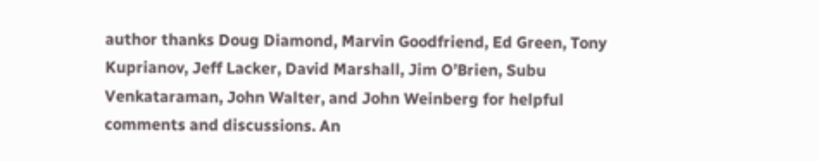author thanks Doug Diamond, Marvin Goodfriend, Ed Green, Tony Kuprianov, Jeff Lacker, David Marshall, Jim O’Brien, Subu Venkataraman, John Walter, and John Weinberg for helpful comments and discussions. An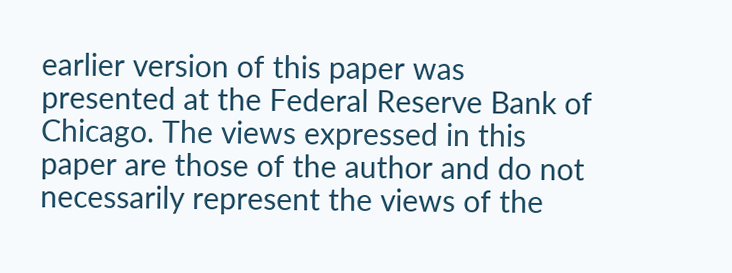earlier version of this paper was presented at the Federal Reserve Bank of Chicago. The views expressed in this paper are those of the author and do not necessarily represent the views of the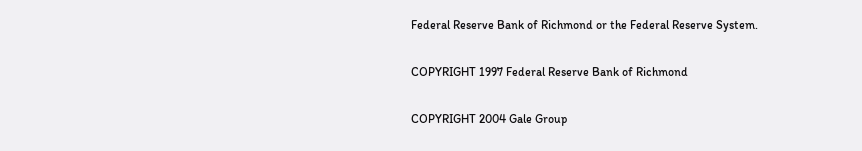Federal Reserve Bank of Richmond or the Federal Reserve System.

COPYRIGHT 1997 Federal Reserve Bank of Richmond

COPYRIGHT 2004 Gale Group